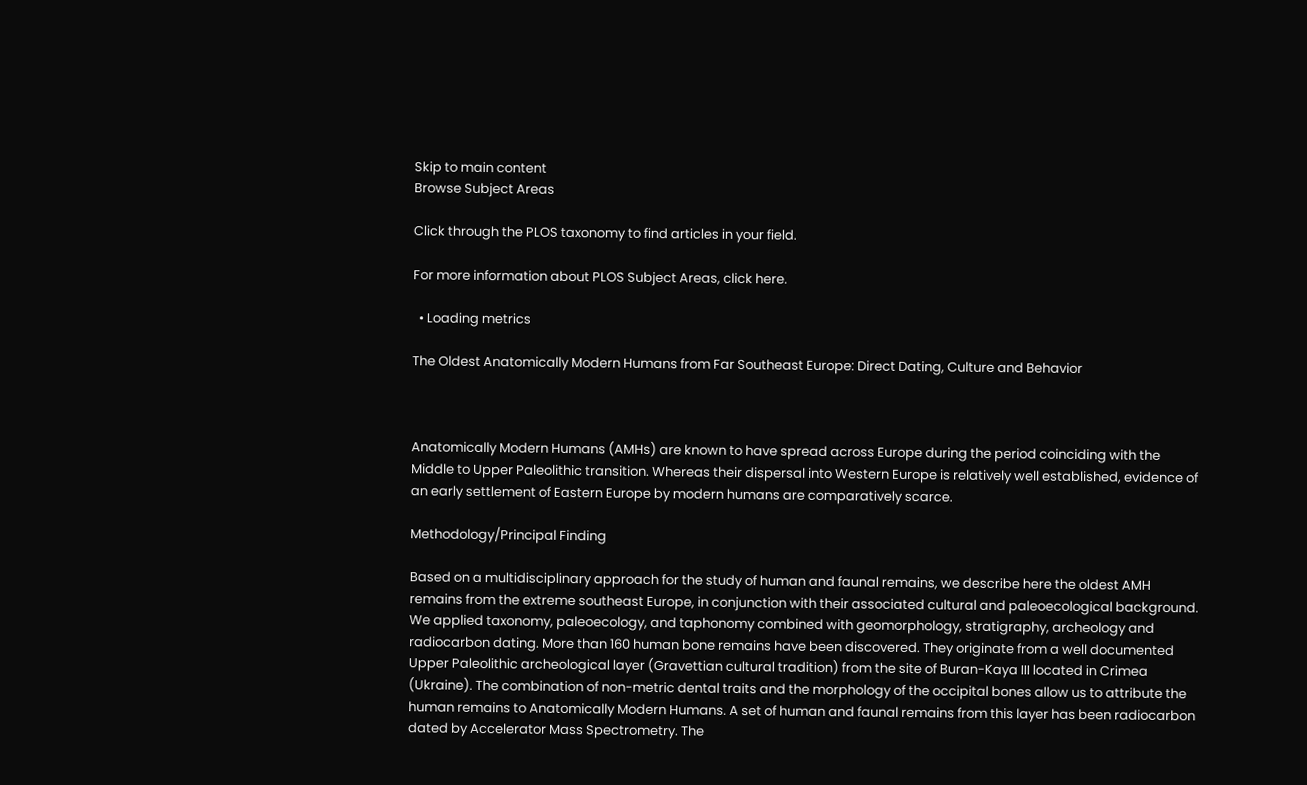Skip to main content
Browse Subject Areas

Click through the PLOS taxonomy to find articles in your field.

For more information about PLOS Subject Areas, click here.

  • Loading metrics

The Oldest Anatomically Modern Humans from Far Southeast Europe: Direct Dating, Culture and Behavior



Anatomically Modern Humans (AMHs) are known to have spread across Europe during the period coinciding with the Middle to Upper Paleolithic transition. Whereas their dispersal into Western Europe is relatively well established, evidence of an early settlement of Eastern Europe by modern humans are comparatively scarce.

Methodology/Principal Finding

Based on a multidisciplinary approach for the study of human and faunal remains, we describe here the oldest AMH remains from the extreme southeast Europe, in conjunction with their associated cultural and paleoecological background. We applied taxonomy, paleoecology, and taphonomy combined with geomorphology, stratigraphy, archeology and radiocarbon dating. More than 160 human bone remains have been discovered. They originate from a well documented Upper Paleolithic archeological layer (Gravettian cultural tradition) from the site of Buran-Kaya III located in Crimea (Ukraine). The combination of non-metric dental traits and the morphology of the occipital bones allow us to attribute the human remains to Anatomically Modern Humans. A set of human and faunal remains from this layer has been radiocarbon dated by Accelerator Mass Spectrometry. The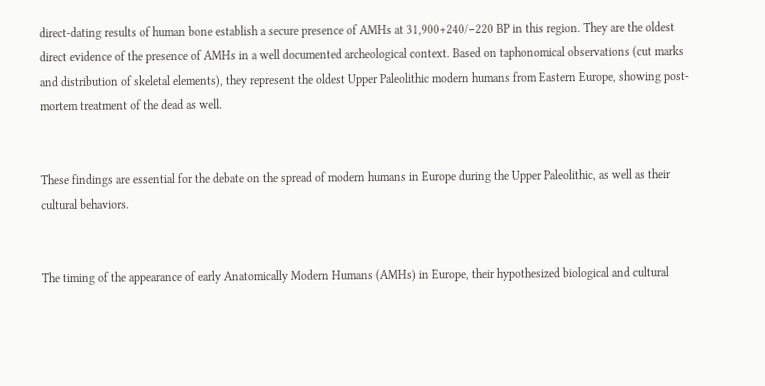direct-dating results of human bone establish a secure presence of AMHs at 31,900+240/−220 BP in this region. They are the oldest direct evidence of the presence of AMHs in a well documented archeological context. Based on taphonomical observations (cut marks and distribution of skeletal elements), they represent the oldest Upper Paleolithic modern humans from Eastern Europe, showing post-mortem treatment of the dead as well.


These findings are essential for the debate on the spread of modern humans in Europe during the Upper Paleolithic, as well as their cultural behaviors.


The timing of the appearance of early Anatomically Modern Humans (AMHs) in Europe, their hypothesized biological and cultural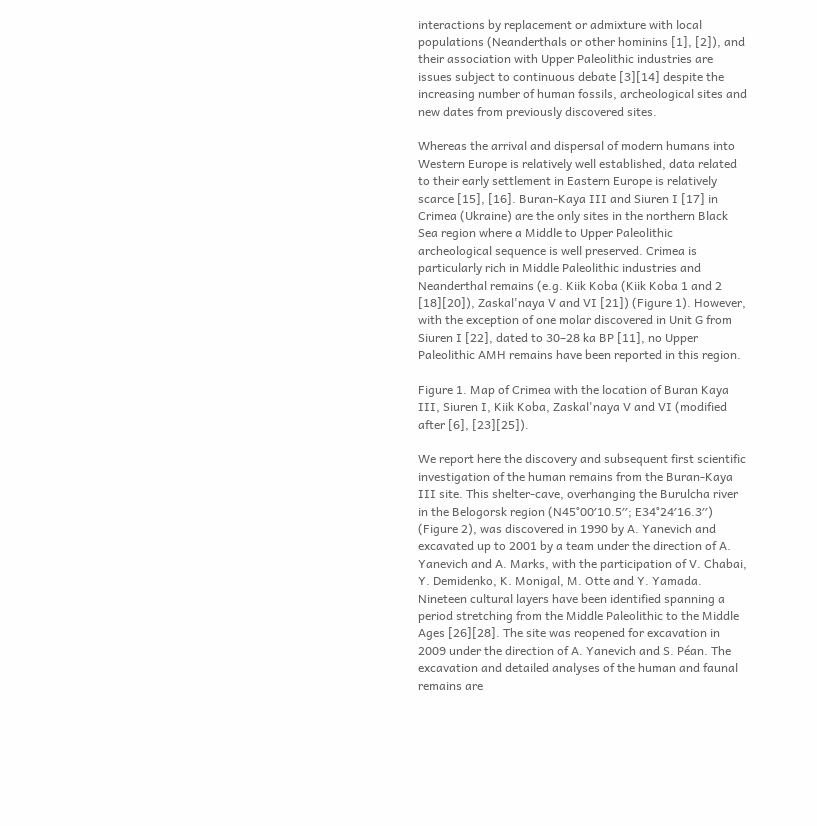interactions by replacement or admixture with local populations (Neanderthals or other hominins [1], [2]), and their association with Upper Paleolithic industries are issues subject to continuous debate [3][14] despite the increasing number of human fossils, archeological sites and new dates from previously discovered sites.

Whereas the arrival and dispersal of modern humans into Western Europe is relatively well established, data related to their early settlement in Eastern Europe is relatively scarce [15], [16]. Buran-Kaya III and Siuren I [17] in Crimea (Ukraine) are the only sites in the northern Black Sea region where a Middle to Upper Paleolithic archeological sequence is well preserved. Crimea is particularly rich in Middle Paleolithic industries and Neanderthal remains (e.g. Kiik Koba (Kiik Koba 1 and 2 [18][20]), Zaskal'naya V and VI [21]) (Figure 1). However, with the exception of one molar discovered in Unit G from Siuren I [22], dated to 30–28 ka BP [11], no Upper Paleolithic AMH remains have been reported in this region.

Figure 1. Map of Crimea with the location of Buran Kaya III, Siuren I, Kiik Koba, Zaskal'naya V and VI (modified after [6], [23][25]).

We report here the discovery and subsequent first scientific investigation of the human remains from the Buran-Kaya III site. This shelter-cave, overhanging the Burulcha river in the Belogorsk region (N45°00′10.5′′; E34°24′16.3′′) (Figure 2), was discovered in 1990 by A. Yanevich and excavated up to 2001 by a team under the direction of A. Yanevich and A. Marks, with the participation of V. Chabai, Y. Demidenko, K. Monigal, M. Otte and Y. Yamada. Nineteen cultural layers have been identified spanning a period stretching from the Middle Paleolithic to the Middle Ages [26][28]. The site was reopened for excavation in 2009 under the direction of A. Yanevich and S. Péan. The excavation and detailed analyses of the human and faunal remains are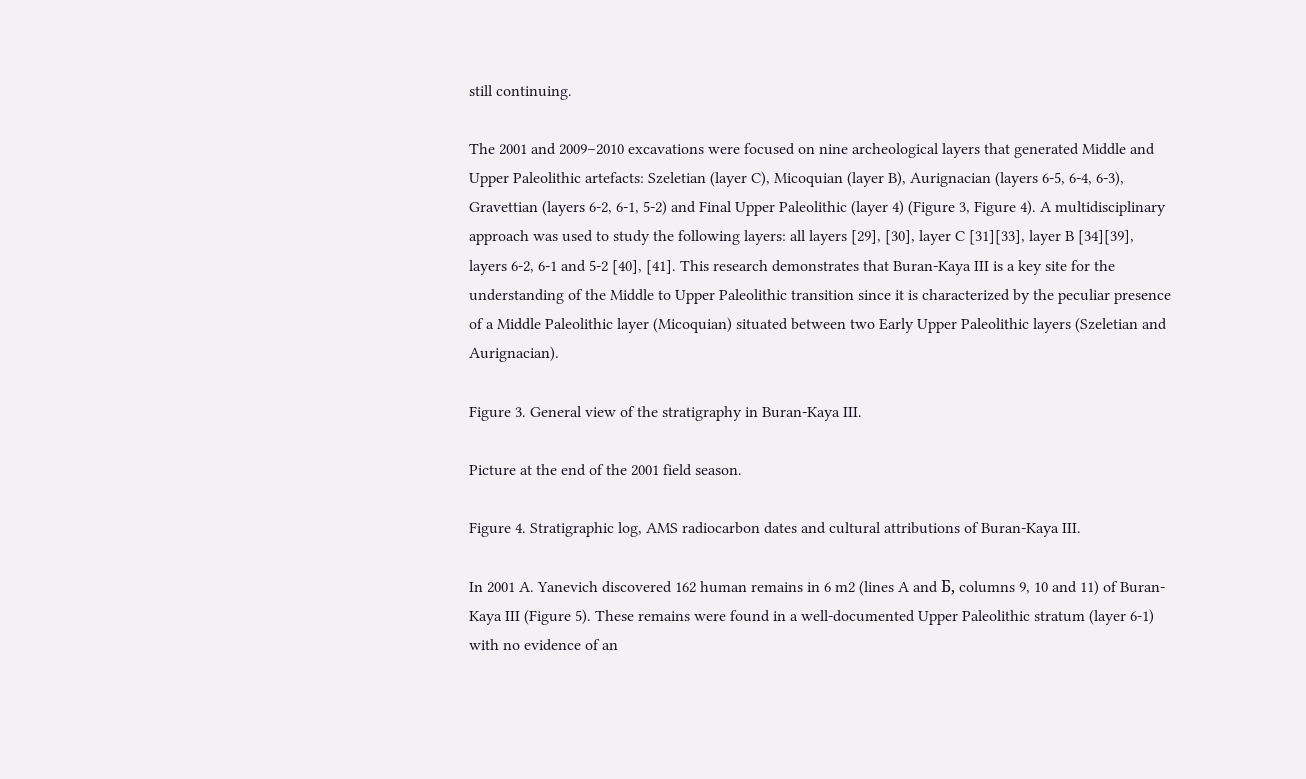still continuing.

The 2001 and 2009–2010 excavations were focused on nine archeological layers that generated Middle and Upper Paleolithic artefacts: Szeletian (layer C), Micoquian (layer B), Aurignacian (layers 6-5, 6-4, 6-3), Gravettian (layers 6-2, 6-1, 5-2) and Final Upper Paleolithic (layer 4) (Figure 3, Figure 4). A multidisciplinary approach was used to study the following layers: all layers [29], [30], layer C [31][33], layer B [34][39], layers 6-2, 6-1 and 5-2 [40], [41]. This research demonstrates that Buran-Kaya III is a key site for the understanding of the Middle to Upper Paleolithic transition since it is characterized by the peculiar presence of a Middle Paleolithic layer (Micoquian) situated between two Early Upper Paleolithic layers (Szeletian and Aurignacian).

Figure 3. General view of the stratigraphy in Buran-Kaya III.

Picture at the end of the 2001 field season.

Figure 4. Stratigraphic log, AMS radiocarbon dates and cultural attributions of Buran-Kaya III.

In 2001 A. Yanevich discovered 162 human remains in 6 m2 (lines A and Б, columns 9, 10 and 11) of Buran-Kaya III (Figure 5). These remains were found in a well-documented Upper Paleolithic stratum (layer 6-1) with no evidence of an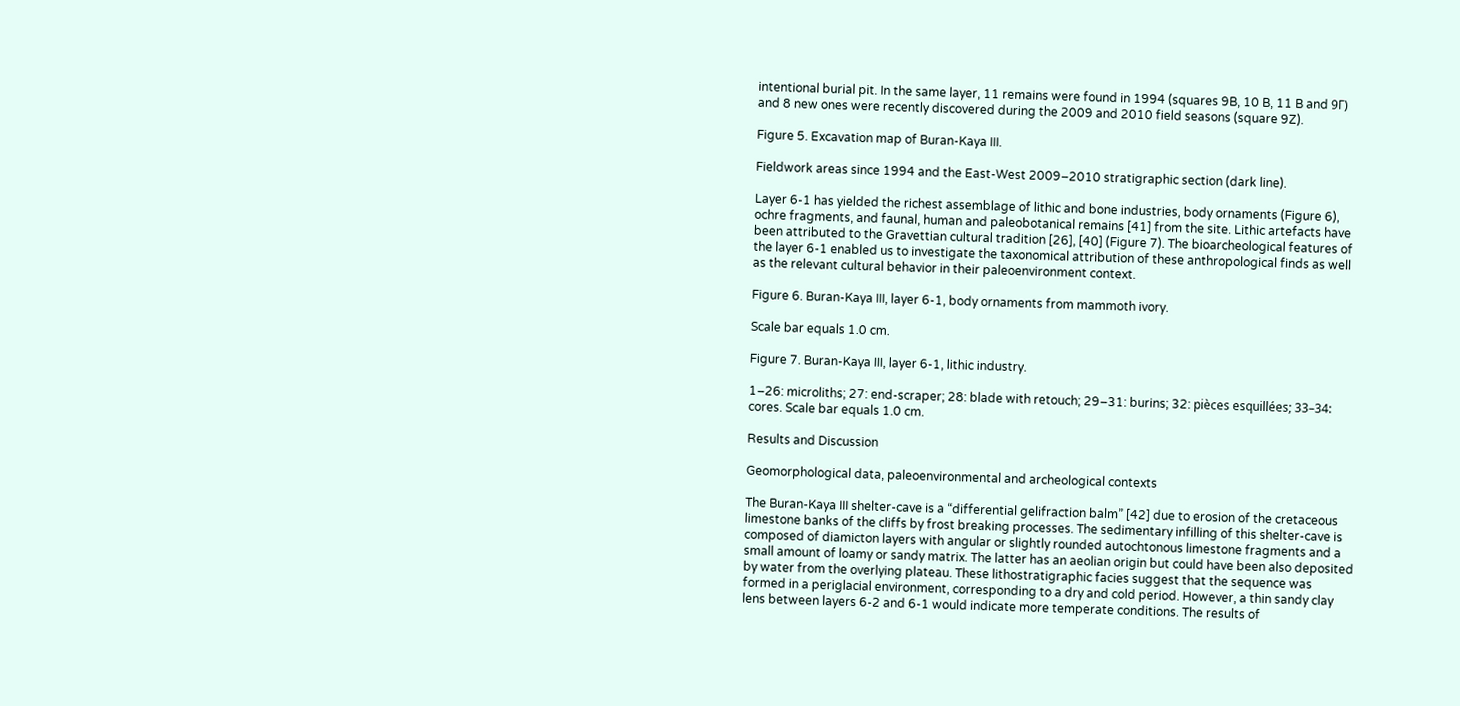intentional burial pit. In the same layer, 11 remains were found in 1994 (squares 9B, 10 B, 11 B and 9Г) and 8 new ones were recently discovered during the 2009 and 2010 field seasons (square 9Z).

Figure 5. Excavation map of Buran-Kaya III.

Fieldwork areas since 1994 and the East-West 2009–2010 stratigraphic section (dark line).

Layer 6-1 has yielded the richest assemblage of lithic and bone industries, body ornaments (Figure 6), ochre fragments, and faunal, human and paleobotanical remains [41] from the site. Lithic artefacts have been attributed to the Gravettian cultural tradition [26], [40] (Figure 7). The bioarcheological features of the layer 6-1 enabled us to investigate the taxonomical attribution of these anthropological finds as well as the relevant cultural behavior in their paleoenvironment context.

Figure 6. Buran-Kaya III, layer 6-1, body ornaments from mammoth ivory.

Scale bar equals 1.0 cm.

Figure 7. Buran-Kaya III, layer 6-1, lithic industry.

1–26: microliths; 27: end-scraper; 28: blade with retouch; 29–31: burins; 32: pièces esquillées; 33–34: cores. Scale bar equals 1.0 cm.

Results and Discussion

Geomorphological data, paleoenvironmental and archeological contexts

The Buran-Kaya III shelter-cave is a “differential gelifraction balm” [42] due to erosion of the cretaceous limestone banks of the cliffs by frost breaking processes. The sedimentary infilling of this shelter-cave is composed of diamicton layers with angular or slightly rounded autochtonous limestone fragments and a small amount of loamy or sandy matrix. The latter has an aeolian origin but could have been also deposited by water from the overlying plateau. These lithostratigraphic facies suggest that the sequence was formed in a periglacial environment, corresponding to a dry and cold period. However, a thin sandy clay lens between layers 6-2 and 6-1 would indicate more temperate conditions. The results of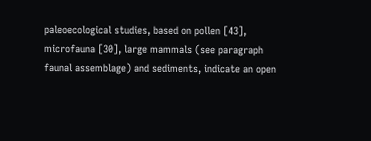paleoecological studies, based on pollen [43], microfauna [30], large mammals (see paragraph faunal assemblage) and sediments, indicate an open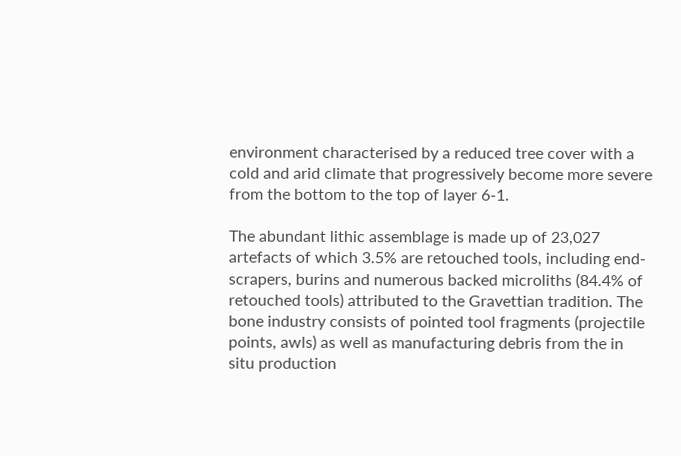environment characterised by a reduced tree cover with a cold and arid climate that progressively become more severe from the bottom to the top of layer 6-1.

The abundant lithic assemblage is made up of 23,027 artefacts of which 3.5% are retouched tools, including end-scrapers, burins and numerous backed microliths (84.4% of retouched tools) attributed to the Gravettian tradition. The bone industry consists of pointed tool fragments (projectile points, awls) as well as manufacturing debris from the in situ production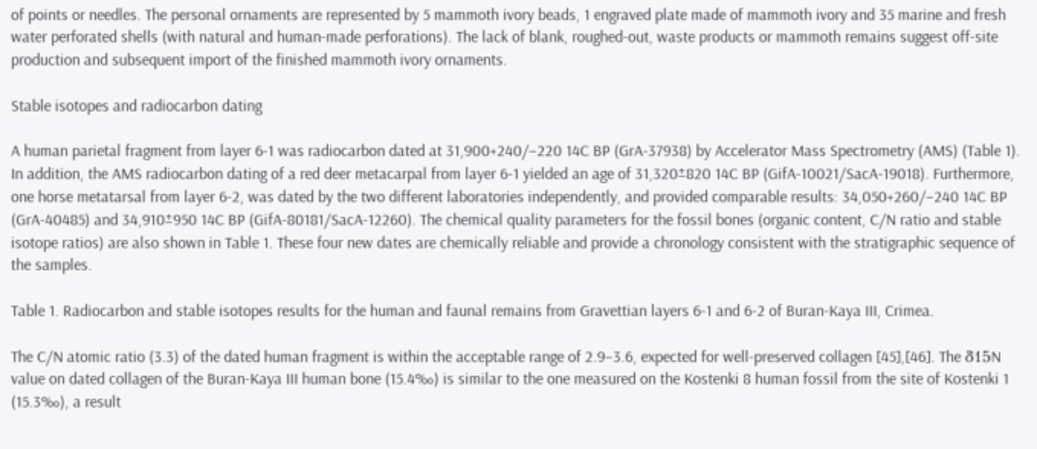of points or needles. The personal ornaments are represented by 5 mammoth ivory beads, 1 engraved plate made of mammoth ivory and 35 marine and fresh water perforated shells (with natural and human-made perforations). The lack of blank, roughed-out, waste products or mammoth remains suggest off-site production and subsequent import of the finished mammoth ivory ornaments.

Stable isotopes and radiocarbon dating

A human parietal fragment from layer 6-1 was radiocarbon dated at 31,900+240/−220 14C BP (GrA-37938) by Accelerator Mass Spectrometry (AMS) (Table 1). In addition, the AMS radiocarbon dating of a red deer metacarpal from layer 6-1 yielded an age of 31,320±820 14C BP (GifA-10021/SacA-19018). Furthermore, one horse metatarsal from layer 6-2, was dated by the two different laboratories independently, and provided comparable results: 34,050+260/−240 14C BP (GrA-40485) and 34,910±950 14C BP (GifA-80181/SacA-12260). The chemical quality parameters for the fossil bones (organic content, C/N ratio and stable isotope ratios) are also shown in Table 1. These four new dates are chemically reliable and provide a chronology consistent with the stratigraphic sequence of the samples.

Table 1. Radiocarbon and stable isotopes results for the human and faunal remains from Gravettian layers 6-1 and 6-2 of Buran-Kaya III, Crimea.

The C/N atomic ratio (3.3) of the dated human fragment is within the acceptable range of 2.9–3.6, expected for well-preserved collagen [45],[46]. The δ15N value on dated collagen of the Buran-Kaya III human bone (15.4‰) is similar to the one measured on the Kostenki 8 human fossil from the site of Kostenki 1 (15.3‰), a result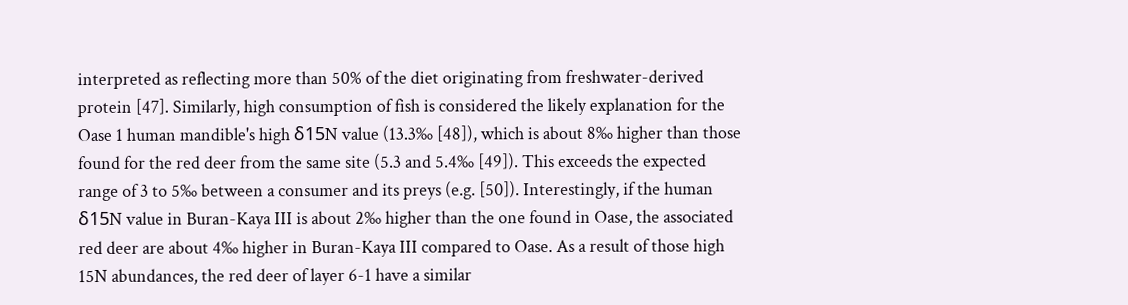interpreted as reflecting more than 50% of the diet originating from freshwater-derived protein [47]. Similarly, high consumption of fish is considered the likely explanation for the Oase 1 human mandible's high δ15N value (13.3‰ [48]), which is about 8‰ higher than those found for the red deer from the same site (5.3 and 5.4‰ [49]). This exceeds the expected range of 3 to 5‰ between a consumer and its preys (e.g. [50]). Interestingly, if the human δ15N value in Buran-Kaya III is about 2‰ higher than the one found in Oase, the associated red deer are about 4‰ higher in Buran-Kaya III compared to Oase. As a result of those high 15N abundances, the red deer of layer 6-1 have a similar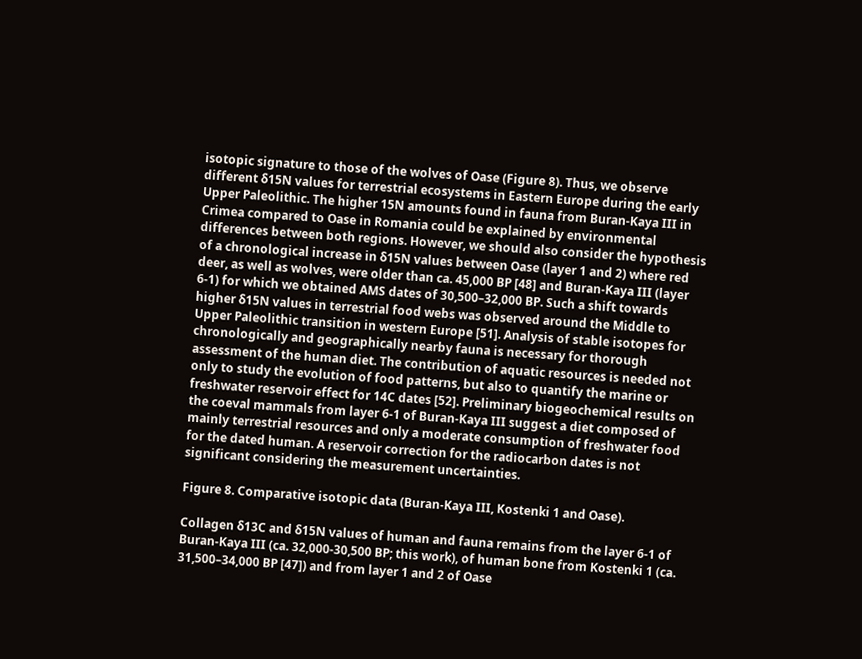isotopic signature to those of the wolves of Oase (Figure 8). Thus, we observe different δ15N values for terrestrial ecosystems in Eastern Europe during the early Upper Paleolithic. The higher 15N amounts found in fauna from Buran-Kaya III in Crimea compared to Oase in Romania could be explained by environmental differences between both regions. However, we should also consider the hypothesis of a chronological increase in δ15N values between Oase (layer 1 and 2) where red deer, as well as wolves, were older than ca. 45,000 BP [48] and Buran-Kaya III (layer 6-1) for which we obtained AMS dates of 30,500–32,000 BP. Such a shift towards higher δ15N values in terrestrial food webs was observed around the Middle to Upper Paleolithic transition in western Europe [51]. Analysis of stable isotopes for chronologically and geographically nearby fauna is necessary for thorough assessment of the human diet. The contribution of aquatic resources is needed not only to study the evolution of food patterns, but also to quantify the marine or freshwater reservoir effect for 14C dates [52]. Preliminary biogeochemical results on the coeval mammals from layer 6-1 of Buran-Kaya III suggest a diet composed of mainly terrestrial resources and only a moderate consumption of freshwater food for the dated human. A reservoir correction for the radiocarbon dates is not significant considering the measurement uncertainties.

Figure 8. Comparative isotopic data (Buran-Kaya III, Kostenki 1 and Oase).

Collagen δ13C and δ15N values of human and fauna remains from the layer 6-1 of Buran-Kaya III (ca. 32,000-30,500 BP; this work), of human bone from Kostenki 1 (ca. 31,500–34,000 BP [47]) and from layer 1 and 2 of Oase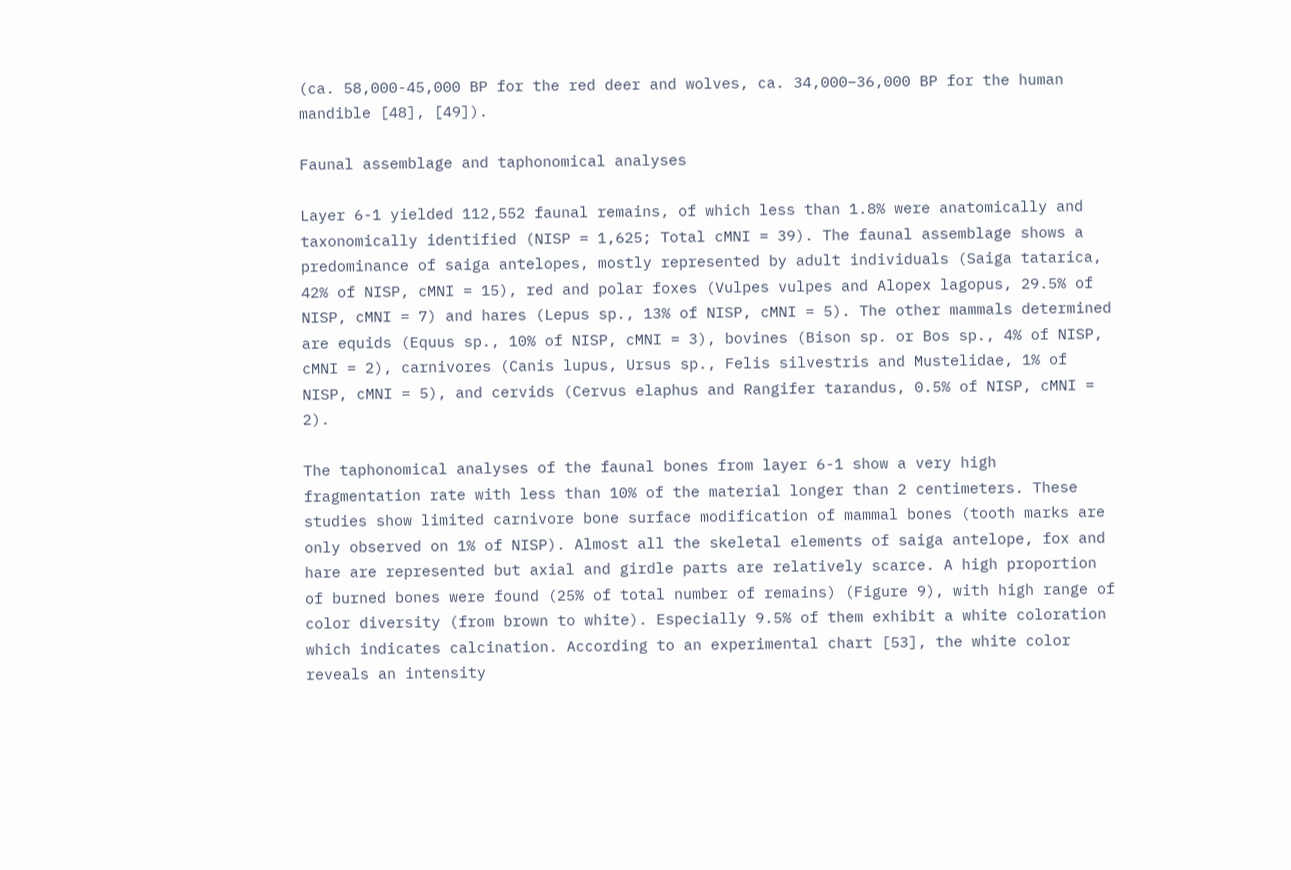(ca. 58,000-45,000 BP for the red deer and wolves, ca. 34,000–36,000 BP for the human mandible [48], [49]).

Faunal assemblage and taphonomical analyses

Layer 6-1 yielded 112,552 faunal remains, of which less than 1.8% were anatomically and taxonomically identified (NISP = 1,625; Total cMNI = 39). The faunal assemblage shows a predominance of saiga antelopes, mostly represented by adult individuals (Saiga tatarica, 42% of NISP, cMNI = 15), red and polar foxes (Vulpes vulpes and Alopex lagopus, 29.5% of NISP, cMNI = 7) and hares (Lepus sp., 13% of NISP, cMNI = 5). The other mammals determined are equids (Equus sp., 10% of NISP, cMNI = 3), bovines (Bison sp. or Bos sp., 4% of NISP, cMNI = 2), carnivores (Canis lupus, Ursus sp., Felis silvestris and Mustelidae, 1% of NISP, cMNI = 5), and cervids (Cervus elaphus and Rangifer tarandus, 0.5% of NISP, cMNI = 2).

The taphonomical analyses of the faunal bones from layer 6-1 show a very high fragmentation rate with less than 10% of the material longer than 2 centimeters. These studies show limited carnivore bone surface modification of mammal bones (tooth marks are only observed on 1% of NISP). Almost all the skeletal elements of saiga antelope, fox and hare are represented but axial and girdle parts are relatively scarce. A high proportion of burned bones were found (25% of total number of remains) (Figure 9), with high range of color diversity (from brown to white). Especially 9.5% of them exhibit a white coloration which indicates calcination. According to an experimental chart [53], the white color reveals an intensity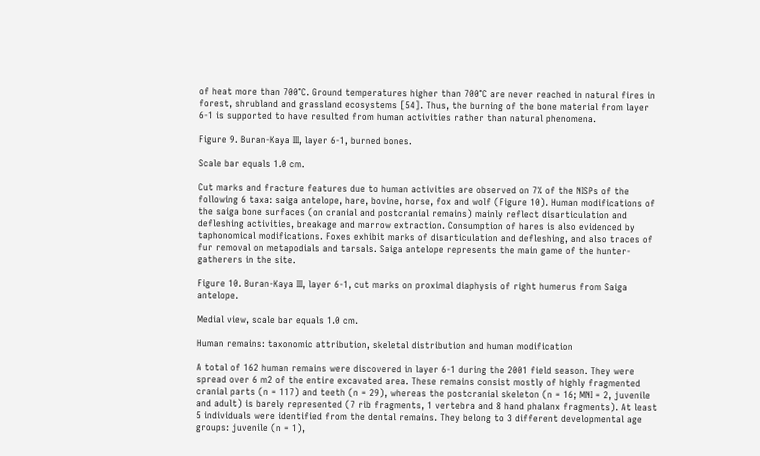of heat more than 700°C. Ground temperatures higher than 700°C are never reached in natural fires in forest, shrubland and grassland ecosystems [54]. Thus, the burning of the bone material from layer 6-1 is supported to have resulted from human activities rather than natural phenomena.

Figure 9. Buran-Kaya III, layer 6-1, burned bones.

Scale bar equals 1.0 cm.

Cut marks and fracture features due to human activities are observed on 7% of the NISPs of the following 6 taxa: saiga antelope, hare, bovine, horse, fox and wolf (Figure 10). Human modifications of the saiga bone surfaces (on cranial and postcranial remains) mainly reflect disarticulation and defleshing activities, breakage and marrow extraction. Consumption of hares is also evidenced by taphonomical modifications. Foxes exhibit marks of disarticulation and defleshing, and also traces of fur removal on metapodials and tarsals. Saiga antelope represents the main game of the hunter-gatherers in the site.

Figure 10. Buran-Kaya III, layer 6-1, cut marks on proximal diaphysis of right humerus from Saiga antelope.

Medial view, scale bar equals 1.0 cm.

Human remains: taxonomic attribution, skeletal distribution and human modification

A total of 162 human remains were discovered in layer 6-1 during the 2001 field season. They were spread over 6 m2 of the entire excavated area. These remains consist mostly of highly fragmented cranial parts (n = 117) and teeth (n = 29), whereas the postcranial skeleton (n = 16; MNI = 2, juvenile and adult) is barely represented (7 rib fragments, 1 vertebra and 8 hand phalanx fragments). At least 5 individuals were identified from the dental remains. They belong to 3 different developmental age groups: juvenile (n = 1),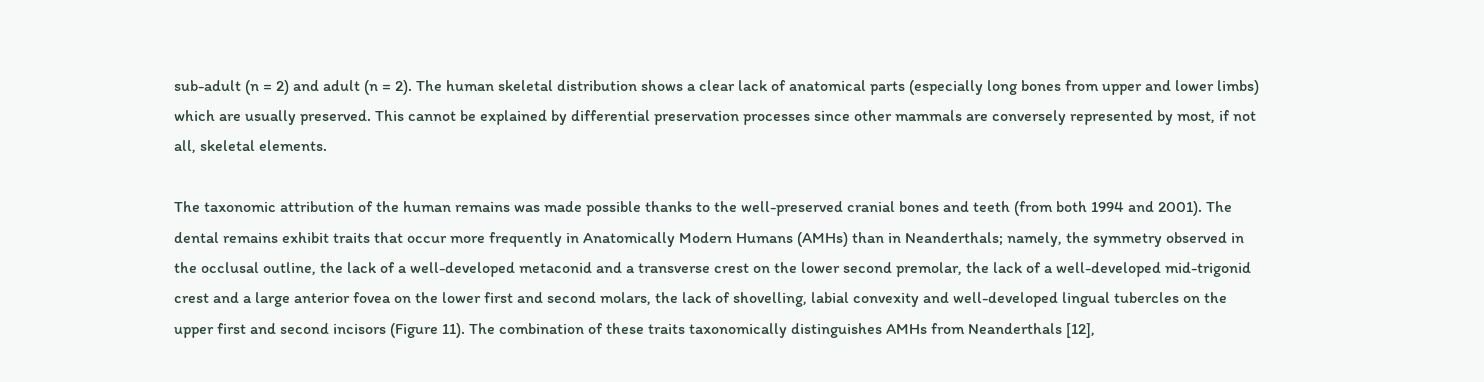sub-adult (n = 2) and adult (n = 2). The human skeletal distribution shows a clear lack of anatomical parts (especially long bones from upper and lower limbs) which are usually preserved. This cannot be explained by differential preservation processes since other mammals are conversely represented by most, if not all, skeletal elements.

The taxonomic attribution of the human remains was made possible thanks to the well-preserved cranial bones and teeth (from both 1994 and 2001). The dental remains exhibit traits that occur more frequently in Anatomically Modern Humans (AMHs) than in Neanderthals; namely, the symmetry observed in the occlusal outline, the lack of a well-developed metaconid and a transverse crest on the lower second premolar, the lack of a well-developed mid-trigonid crest and a large anterior fovea on the lower first and second molars, the lack of shovelling, labial convexity and well-developed lingual tubercles on the upper first and second incisors (Figure 11). The combination of these traits taxonomically distinguishes AMHs from Neanderthals [12],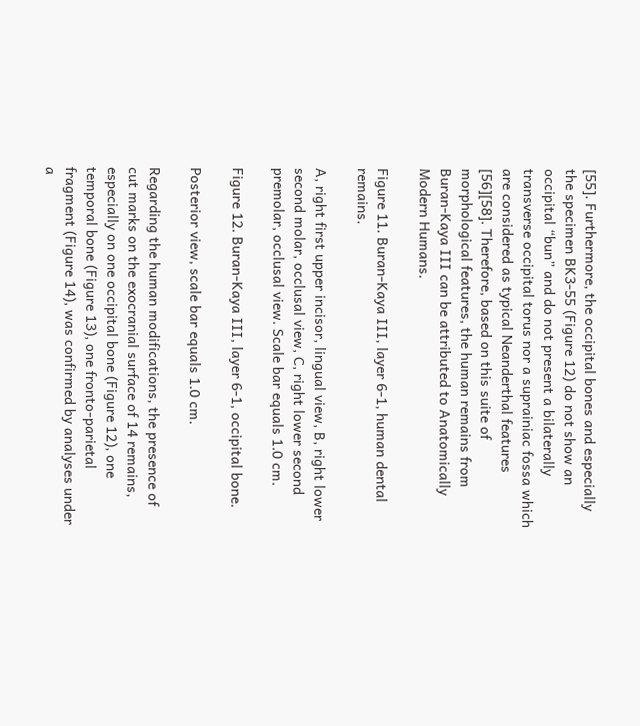[55]. Furthermore, the occipital bones and especially the specimen BK3-55 (Figure 12) do not show an occipital “bun” and do not present a bilaterally transverse occipital torus nor a suprainiac fossa which are considered as typical Neanderthal features [56][58]. Therefore, based on this suite of morphological features, the human remains from Buran-Kaya III can be attributed to Anatomically Modern Humans.

Figure 11. Buran-Kaya III, layer 6-1, human dental remains.

A, right first upper incisor, lingual view, B, right lower second molar, occlusal view, C, right lower second premolar, occlusal view. Scale bar equals 1.0 cm.

Figure 12. Buran-Kaya III, layer 6-1, occipital bone.

Posterior view, scale bar equals 1.0 cm.

Regarding the human modifications, the presence of cut marks on the exocranial surface of 14 remains, especially on one occipital bone (Figure 12), one temporal bone (Figure 13), one fronto-parietal fragment (Figure 14), was confirmed by analyses under a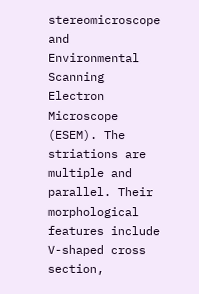stereomicroscope and Environmental Scanning Electron Microscope (ESEM). The striations are multiple and parallel. Their morphological features include V-shaped cross section,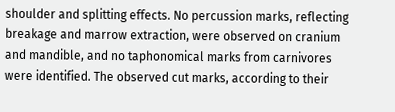shoulder and splitting effects. No percussion marks, reflecting breakage and marrow extraction, were observed on cranium and mandible, and no taphonomical marks from carnivores were identified. The observed cut marks, according to their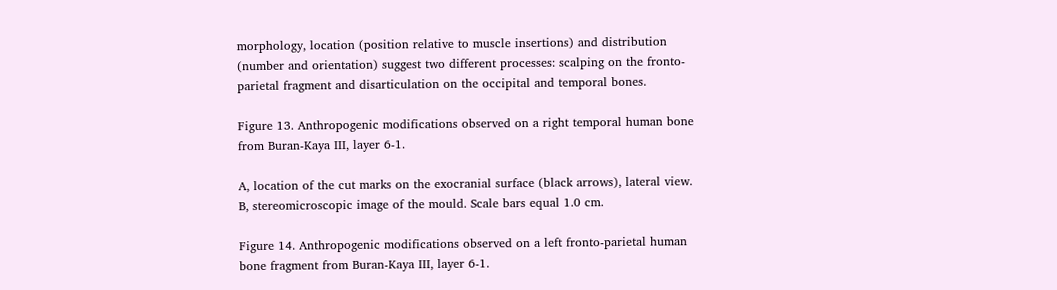morphology, location (position relative to muscle insertions) and distribution (number and orientation) suggest two different processes: scalping on the fronto-parietal fragment and disarticulation on the occipital and temporal bones.

Figure 13. Anthropogenic modifications observed on a right temporal human bone from Buran-Kaya III, layer 6-1.

A, location of the cut marks on the exocranial surface (black arrows), lateral view. B, stereomicroscopic image of the mould. Scale bars equal 1.0 cm.

Figure 14. Anthropogenic modifications observed on a left fronto-parietal human bone fragment from Buran-Kaya III, layer 6-1.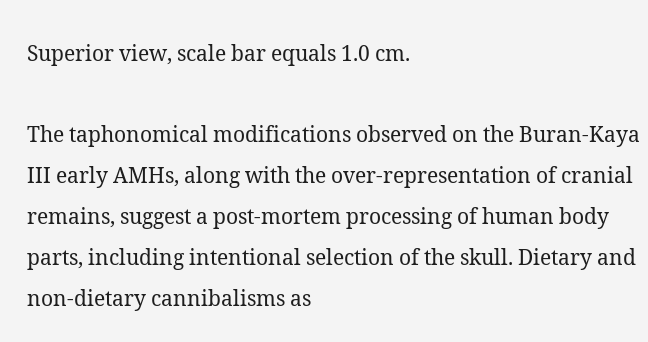Superior view, scale bar equals 1.0 cm.

The taphonomical modifications observed on the Buran-Kaya III early AMHs, along with the over-representation of cranial remains, suggest a post-mortem processing of human body parts, including intentional selection of the skull. Dietary and non-dietary cannibalisms as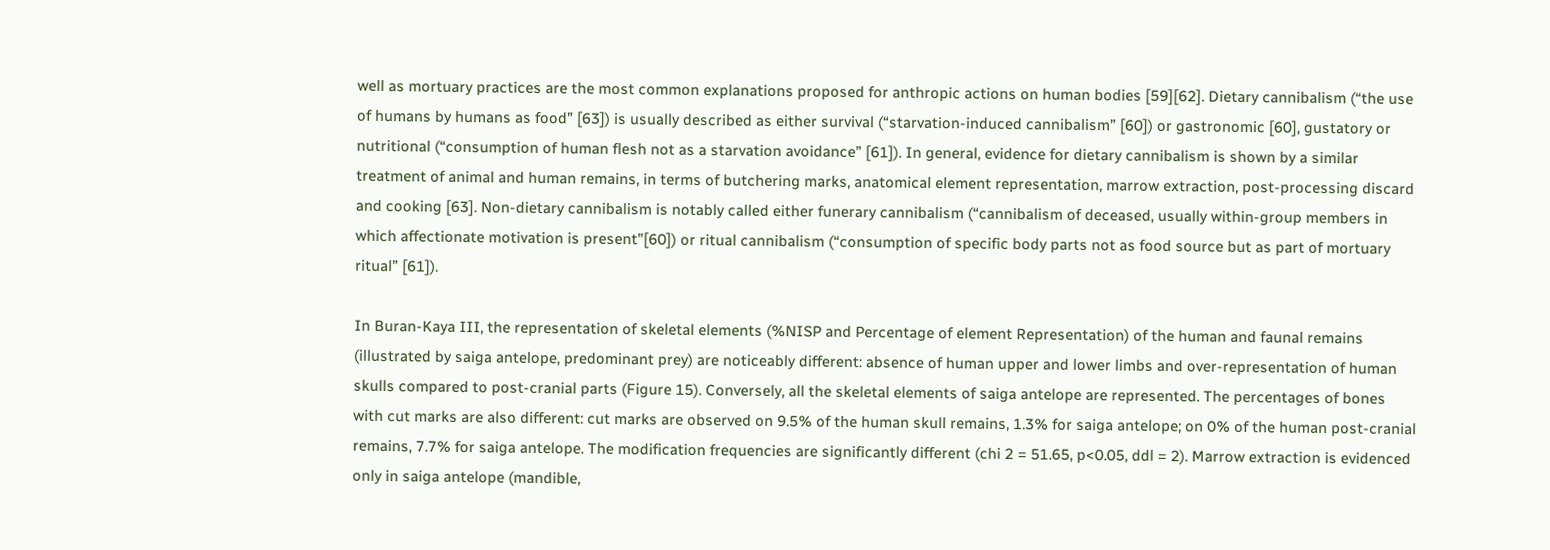well as mortuary practices are the most common explanations proposed for anthropic actions on human bodies [59][62]. Dietary cannibalism (“the use of humans by humans as food” [63]) is usually described as either survival (“starvation-induced cannibalism” [60]) or gastronomic [60], gustatory or nutritional (“consumption of human flesh not as a starvation avoidance” [61]). In general, evidence for dietary cannibalism is shown by a similar treatment of animal and human remains, in terms of butchering marks, anatomical element representation, marrow extraction, post-processing discard and cooking [63]. Non-dietary cannibalism is notably called either funerary cannibalism (“cannibalism of deceased, usually within-group members in which affectionate motivation is present”[60]) or ritual cannibalism (“consumption of specific body parts not as food source but as part of mortuary ritual” [61]).

In Buran-Kaya III, the representation of skeletal elements (%NISP and Percentage of element Representation) of the human and faunal remains (illustrated by saiga antelope, predominant prey) are noticeably different: absence of human upper and lower limbs and over-representation of human skulls compared to post-cranial parts (Figure 15). Conversely, all the skeletal elements of saiga antelope are represented. The percentages of bones with cut marks are also different: cut marks are observed on 9.5% of the human skull remains, 1.3% for saiga antelope; on 0% of the human post-cranial remains, 7.7% for saiga antelope. The modification frequencies are significantly different (chi 2 = 51.65, p<0.05, ddl = 2). Marrow extraction is evidenced only in saiga antelope (mandible,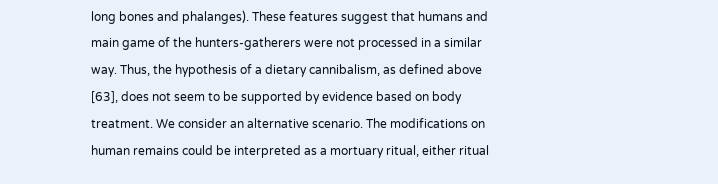long bones and phalanges). These features suggest that humans and main game of the hunters-gatherers were not processed in a similar way. Thus, the hypothesis of a dietary cannibalism, as defined above [63], does not seem to be supported by evidence based on body treatment. We consider an alternative scenario. The modifications on human remains could be interpreted as a mortuary ritual, either ritual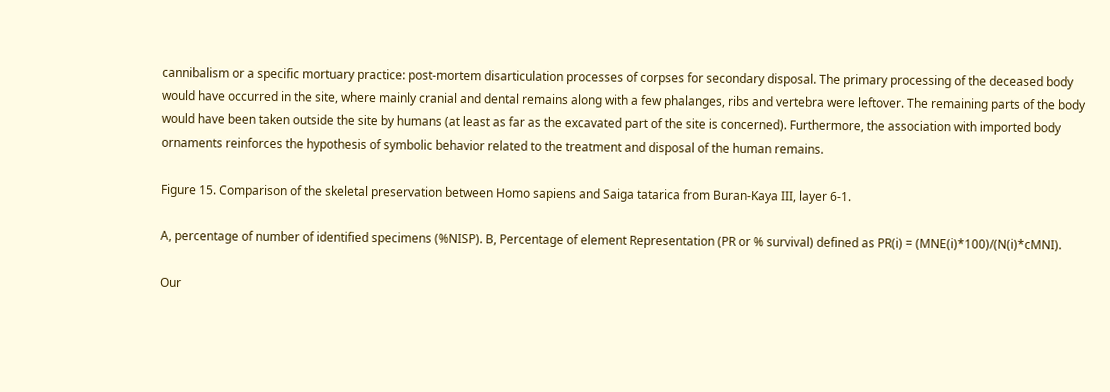cannibalism or a specific mortuary practice: post-mortem disarticulation processes of corpses for secondary disposal. The primary processing of the deceased body would have occurred in the site, where mainly cranial and dental remains along with a few phalanges, ribs and vertebra were leftover. The remaining parts of the body would have been taken outside the site by humans (at least as far as the excavated part of the site is concerned). Furthermore, the association with imported body ornaments reinforces the hypothesis of symbolic behavior related to the treatment and disposal of the human remains.

Figure 15. Comparison of the skeletal preservation between Homo sapiens and Saiga tatarica from Buran-Kaya III, layer 6-1.

A, percentage of number of identified specimens (%NISP). B, Percentage of element Representation (PR or % survival) defined as PR(i) = (MNE(i)*100)/(N(i)*cMNI).

Our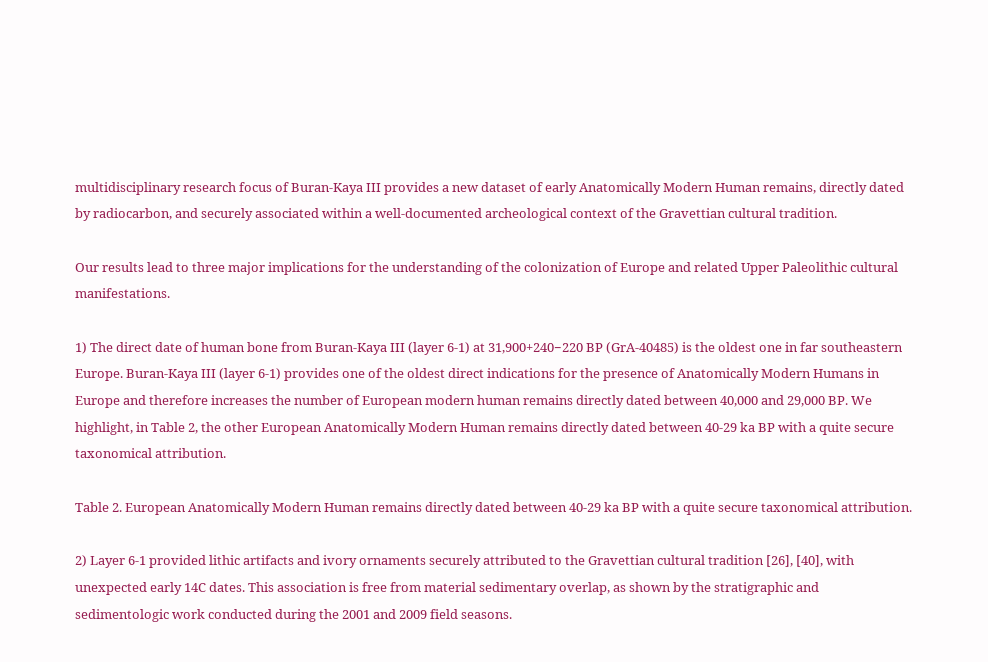multidisciplinary research focus of Buran-Kaya III provides a new dataset of early Anatomically Modern Human remains, directly dated by radiocarbon, and securely associated within a well-documented archeological context of the Gravettian cultural tradition.

Our results lead to three major implications for the understanding of the colonization of Europe and related Upper Paleolithic cultural manifestations.

1) The direct date of human bone from Buran-Kaya III (layer 6-1) at 31,900+240−220 BP (GrA-40485) is the oldest one in far southeastern Europe. Buran-Kaya III (layer 6-1) provides one of the oldest direct indications for the presence of Anatomically Modern Humans in Europe and therefore increases the number of European modern human remains directly dated between 40,000 and 29,000 BP. We highlight, in Table 2, the other European Anatomically Modern Human remains directly dated between 40-29 ka BP with a quite secure taxonomical attribution.

Table 2. European Anatomically Modern Human remains directly dated between 40-29 ka BP with a quite secure taxonomical attribution.

2) Layer 6-1 provided lithic artifacts and ivory ornaments securely attributed to the Gravettian cultural tradition [26], [40], with unexpected early 14C dates. This association is free from material sedimentary overlap, as shown by the stratigraphic and sedimentologic work conducted during the 2001 and 2009 field seasons.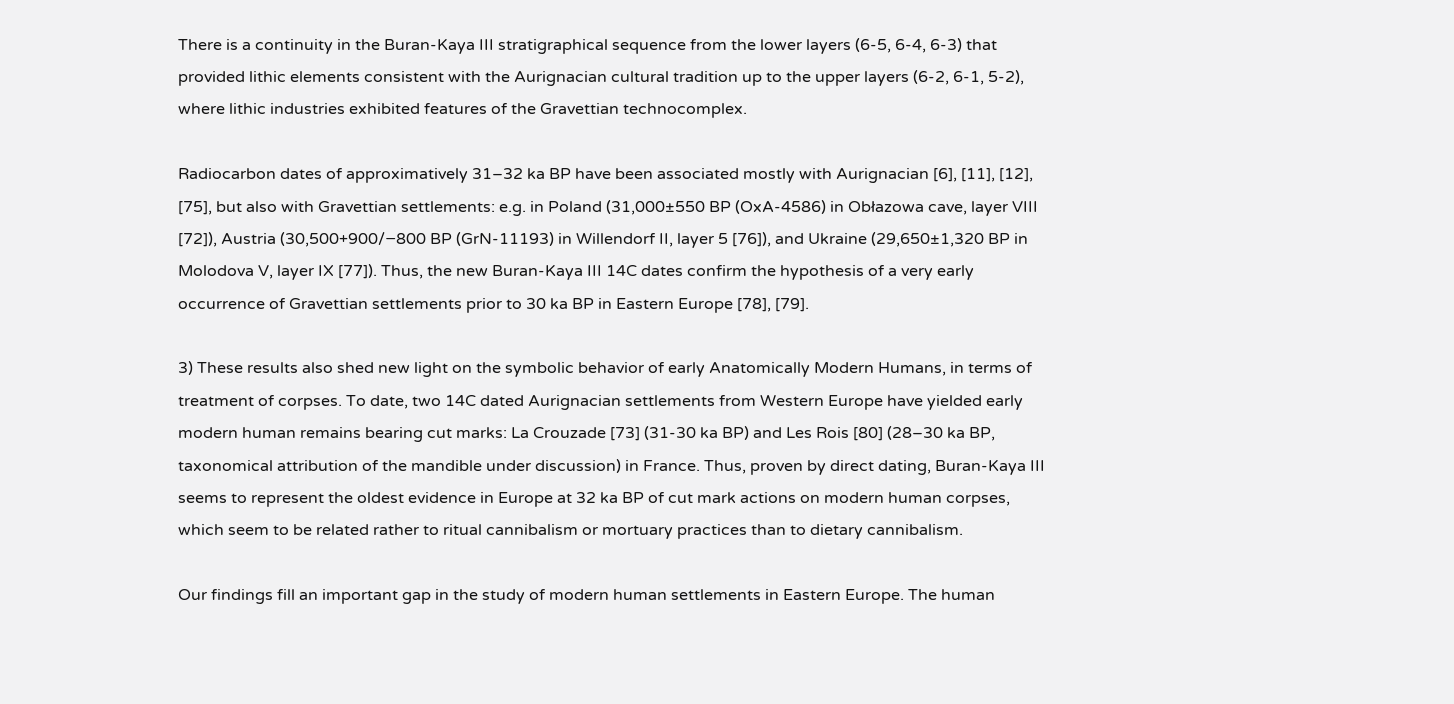There is a continuity in the Buran-Kaya III stratigraphical sequence from the lower layers (6-5, 6-4, 6-3) that provided lithic elements consistent with the Aurignacian cultural tradition up to the upper layers (6-2, 6-1, 5-2), where lithic industries exhibited features of the Gravettian technocomplex.

Radiocarbon dates of approximatively 31–32 ka BP have been associated mostly with Aurignacian [6], [11], [12], [75], but also with Gravettian settlements: e.g. in Poland (31,000±550 BP (OxA-4586) in Obłazowa cave, layer VIII [72]), Austria (30,500+900/−800 BP (GrN-11193) in Willendorf II, layer 5 [76]), and Ukraine (29,650±1,320 BP in Molodova V, layer IX [77]). Thus, the new Buran-Kaya III 14C dates confirm the hypothesis of a very early occurrence of Gravettian settlements prior to 30 ka BP in Eastern Europe [78], [79].

3) These results also shed new light on the symbolic behavior of early Anatomically Modern Humans, in terms of treatment of corpses. To date, two 14C dated Aurignacian settlements from Western Europe have yielded early modern human remains bearing cut marks: La Crouzade [73] (31-30 ka BP) and Les Rois [80] (28–30 ka BP, taxonomical attribution of the mandible under discussion) in France. Thus, proven by direct dating, Buran-Kaya III seems to represent the oldest evidence in Europe at 32 ka BP of cut mark actions on modern human corpses, which seem to be related rather to ritual cannibalism or mortuary practices than to dietary cannibalism.

Our findings fill an important gap in the study of modern human settlements in Eastern Europe. The human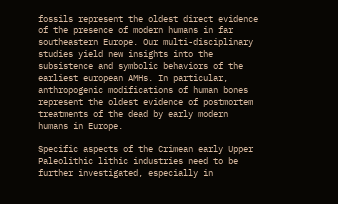fossils represent the oldest direct evidence of the presence of modern humans in far southeastern Europe. Our multi-disciplinary studies yield new insights into the subsistence and symbolic behaviors of the earliest european AMHs. In particular, anthropogenic modifications of human bones represent the oldest evidence of postmortem treatments of the dead by early modern humans in Europe.

Specific aspects of the Crimean early Upper Paleolithic lithic industries need to be further investigated, especially in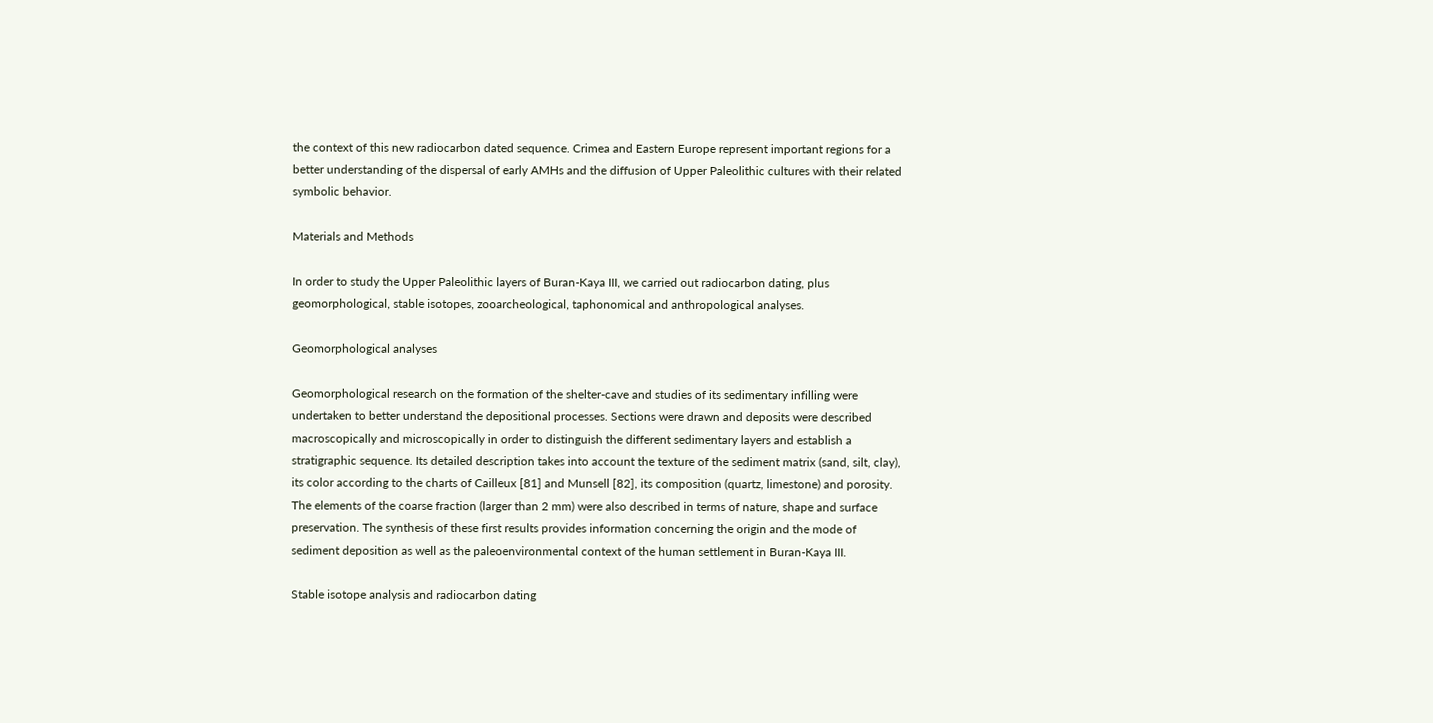the context of this new radiocarbon dated sequence. Crimea and Eastern Europe represent important regions for a better understanding of the dispersal of early AMHs and the diffusion of Upper Paleolithic cultures with their related symbolic behavior.

Materials and Methods

In order to study the Upper Paleolithic layers of Buran-Kaya III, we carried out radiocarbon dating, plus geomorphological, stable isotopes, zooarcheological, taphonomical and anthropological analyses.

Geomorphological analyses

Geomorphological research on the formation of the shelter-cave and studies of its sedimentary infilling were undertaken to better understand the depositional processes. Sections were drawn and deposits were described macroscopically and microscopically in order to distinguish the different sedimentary layers and establish a stratigraphic sequence. Its detailed description takes into account the texture of the sediment matrix (sand, silt, clay), its color according to the charts of Cailleux [81] and Munsell [82], its composition (quartz, limestone) and porosity. The elements of the coarse fraction (larger than 2 mm) were also described in terms of nature, shape and surface preservation. The synthesis of these first results provides information concerning the origin and the mode of sediment deposition as well as the paleoenvironmental context of the human settlement in Buran-Kaya III.

Stable isotope analysis and radiocarbon dating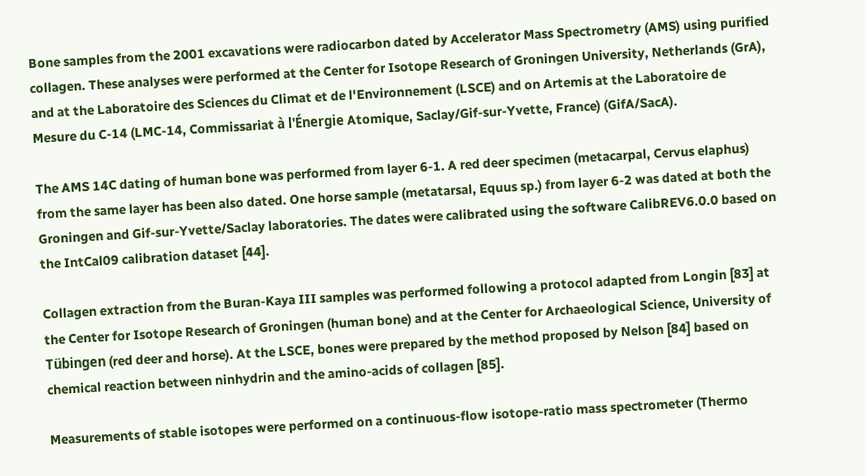Bone samples from the 2001 excavations were radiocarbon dated by Accelerator Mass Spectrometry (AMS) using purified collagen. These analyses were performed at the Center for Isotope Research of Groningen University, Netherlands (GrA), and at the Laboratoire des Sciences du Climat et de l'Environnement (LSCE) and on Artemis at the Laboratoire de Mesure du C-14 (LMC-14, Commissariat à l'Énergie Atomique, Saclay/Gif-sur-Yvette, France) (GifA/SacA).

The AMS 14C dating of human bone was performed from layer 6-1. A red deer specimen (metacarpal, Cervus elaphus) from the same layer has been also dated. One horse sample (metatarsal, Equus sp.) from layer 6-2 was dated at both the Groningen and Gif-sur-Yvette/Saclay laboratories. The dates were calibrated using the software CalibREV6.0.0 based on the IntCal09 calibration dataset [44].

Collagen extraction from the Buran-Kaya III samples was performed following a protocol adapted from Longin [83] at the Center for Isotope Research of Groningen (human bone) and at the Center for Archaeological Science, University of Tübingen (red deer and horse). At the LSCE, bones were prepared by the method proposed by Nelson [84] based on chemical reaction between ninhydrin and the amino-acids of collagen [85].

Measurements of stable isotopes were performed on a continuous-flow isotope-ratio mass spectrometer (Thermo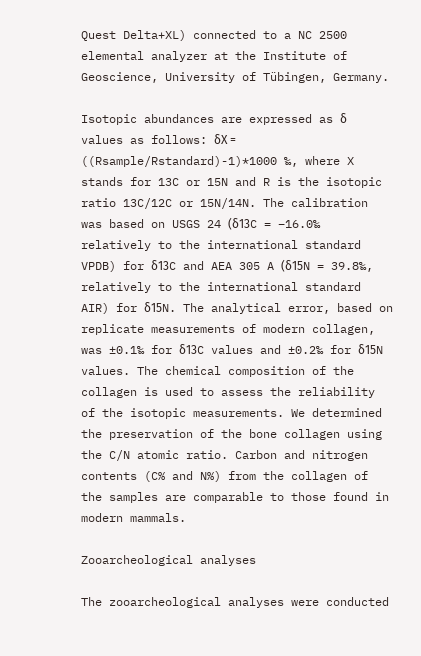Quest Delta+XL) connected to a NC 2500 elemental analyzer at the Institute of Geoscience, University of Tübingen, Germany.

Isotopic abundances are expressed as δ values as follows: δX = ((Rsample/Rstandard)-1)*1000 ‰, where X stands for 13C or 15N and R is the isotopic ratio 13C/12C or 15N/14N. The calibration was based on USGS 24 (δ13C = −16.0‰ relatively to the international standard VPDB) for δ13C and AEA 305 A (δ15N = 39.8‰, relatively to the international standard AIR) for δ15N. The analytical error, based on replicate measurements of modern collagen, was ±0.1‰ for δ13C values and ±0.2‰ for δ15N values. The chemical composition of the collagen is used to assess the reliability of the isotopic measurements. We determined the preservation of the bone collagen using the C/N atomic ratio. Carbon and nitrogen contents (C% and N%) from the collagen of the samples are comparable to those found in modern mammals.

Zooarcheological analyses

The zooarcheological analyses were conducted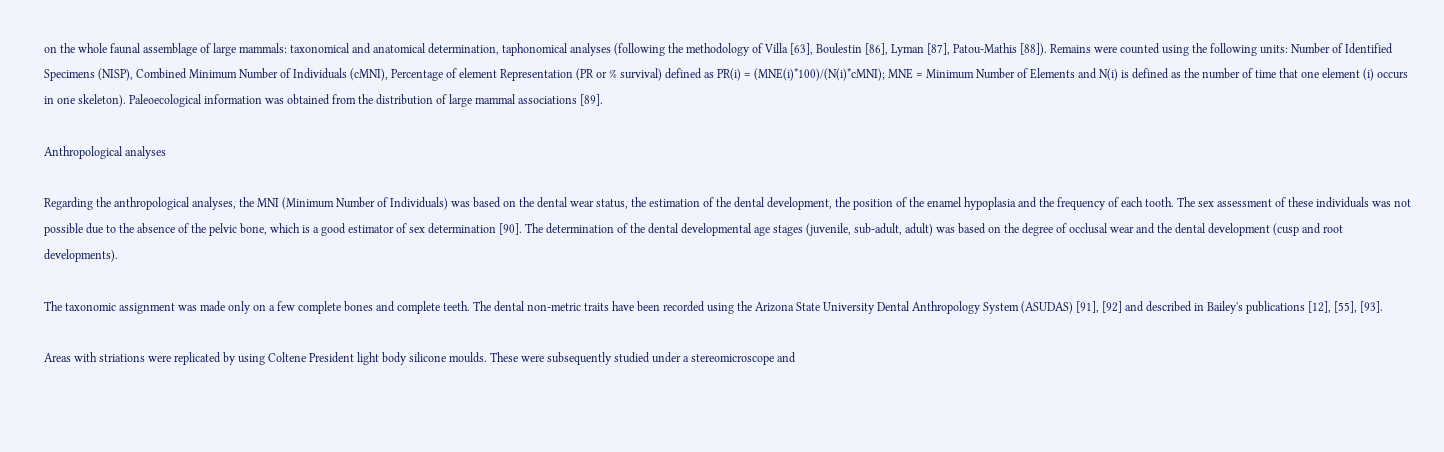on the whole faunal assemblage of large mammals: taxonomical and anatomical determination, taphonomical analyses (following the methodology of Villa [63], Boulestin [86], Lyman [87], Patou-Mathis [88]). Remains were counted using the following units: Number of Identified Specimens (NISP), Combined Minimum Number of Individuals (cMNI), Percentage of element Representation (PR or % survival) defined as PR(i) = (MNE(i)*100)/(N(i)*cMNI); MNE = Minimum Number of Elements and N(i) is defined as the number of time that one element (i) occurs in one skeleton). Paleoecological information was obtained from the distribution of large mammal associations [89].

Anthropological analyses

Regarding the anthropological analyses, the MNI (Minimum Number of Individuals) was based on the dental wear status, the estimation of the dental development, the position of the enamel hypoplasia and the frequency of each tooth. The sex assessment of these individuals was not possible due to the absence of the pelvic bone, which is a good estimator of sex determination [90]. The determination of the dental developmental age stages (juvenile, sub-adult, adult) was based on the degree of occlusal wear and the dental development (cusp and root developments).

The taxonomic assignment was made only on a few complete bones and complete teeth. The dental non-metric traits have been recorded using the Arizona State University Dental Anthropology System (ASUDAS) [91], [92] and described in Bailey's publications [12], [55], [93].

Areas with striations were replicated by using Coltene President light body silicone moulds. These were subsequently studied under a stereomicroscope and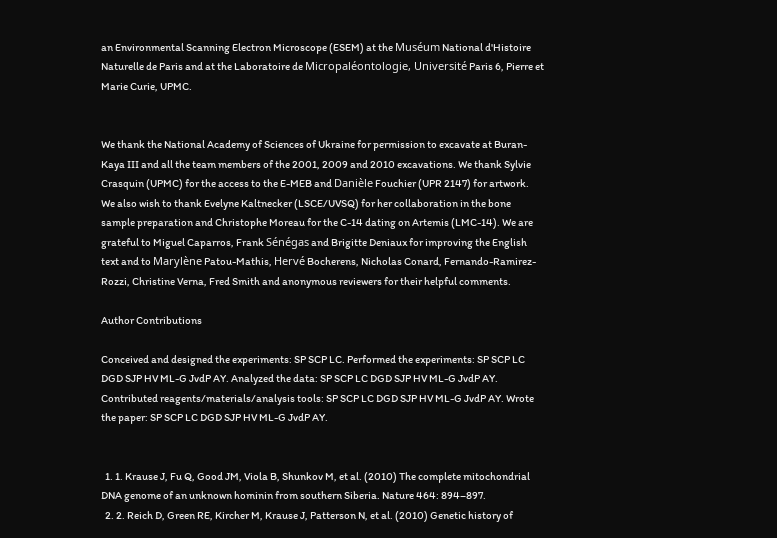an Environmental Scanning Electron Microscope (ESEM) at the Muséum National d'Histoire Naturelle de Paris and at the Laboratoire de Micropaléontologie, Université Paris 6, Pierre et Marie Curie, UPMC.


We thank the National Academy of Sciences of Ukraine for permission to excavate at Buran-Kaya III and all the team members of the 2001, 2009 and 2010 excavations. We thank Sylvie Crasquin (UPMC) for the access to the E-MEB and Danièle Fouchier (UPR 2147) for artwork. We also wish to thank Evelyne Kaltnecker (LSCE/UVSQ) for her collaboration in the bone sample preparation and Christophe Moreau for the C-14 dating on Artemis (LMC-14). We are grateful to Miguel Caparros, Frank Sénégas and Brigitte Deniaux for improving the English text and to Marylène Patou-Mathis, Hervé Bocherens, Nicholas Conard, Fernando-Ramirez-Rozzi, Christine Verna, Fred Smith and anonymous reviewers for their helpful comments.

Author Contributions

Conceived and designed the experiments: SP SCP LC. Performed the experiments: SP SCP LC DGD SJP HV ML-G JvdP AY. Analyzed the data: SP SCP LC DGD SJP HV ML-G JvdP AY. Contributed reagents/materials/analysis tools: SP SCP LC DGD SJP HV ML-G JvdP AY. Wrote the paper: SP SCP LC DGD SJP HV ML-G JvdP AY.


  1. 1. Krause J, Fu Q, Good JM, Viola B, Shunkov M, et al. (2010) The complete mitochondrial DNA genome of an unknown hominin from southern Siberia. Nature 464: 894–897.
  2. 2. Reich D, Green RE, Kircher M, Krause J, Patterson N, et al. (2010) Genetic history of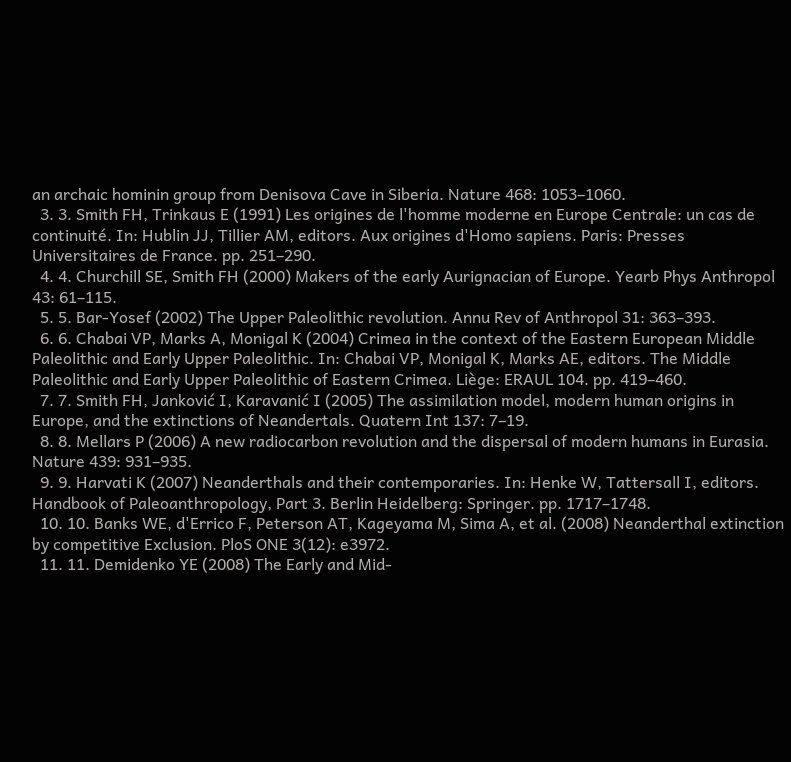an archaic hominin group from Denisova Cave in Siberia. Nature 468: 1053–1060.
  3. 3. Smith FH, Trinkaus E (1991) Les origines de l'homme moderne en Europe Centrale: un cas de continuité. In: Hublin JJ, Tillier AM, editors. Aux origines d'Homo sapiens. Paris: Presses Universitaires de France. pp. 251–290.
  4. 4. Churchill SE, Smith FH (2000) Makers of the early Aurignacian of Europe. Yearb Phys Anthropol 43: 61–115.
  5. 5. Bar-Yosef (2002) The Upper Paleolithic revolution. Annu Rev of Anthropol 31: 363–393.
  6. 6. Chabai VP, Marks A, Monigal K (2004) Crimea in the context of the Eastern European Middle Paleolithic and Early Upper Paleolithic. In: Chabai VP, Monigal K, Marks AE, editors. The Middle Paleolithic and Early Upper Paleolithic of Eastern Crimea. Liège: ERAUL 104. pp. 419–460.
  7. 7. Smith FH, Janković I, Karavanić I (2005) The assimilation model, modern human origins in Europe, and the extinctions of Neandertals. Quatern Int 137: 7–19.
  8. 8. Mellars P (2006) A new radiocarbon revolution and the dispersal of modern humans in Eurasia. Nature 439: 931–935.
  9. 9. Harvati K (2007) Neanderthals and their contemporaries. In: Henke W, Tattersall I, editors. Handbook of Paleoanthropology, Part 3. Berlin Heidelberg: Springer. pp. 1717–1748.
  10. 10. Banks WE, d'Errico F, Peterson AT, Kageyama M, Sima A, et al. (2008) Neanderthal extinction by competitive Exclusion. PloS ONE 3(12): e3972.
  11. 11. Demidenko YE (2008) The Early and Mid-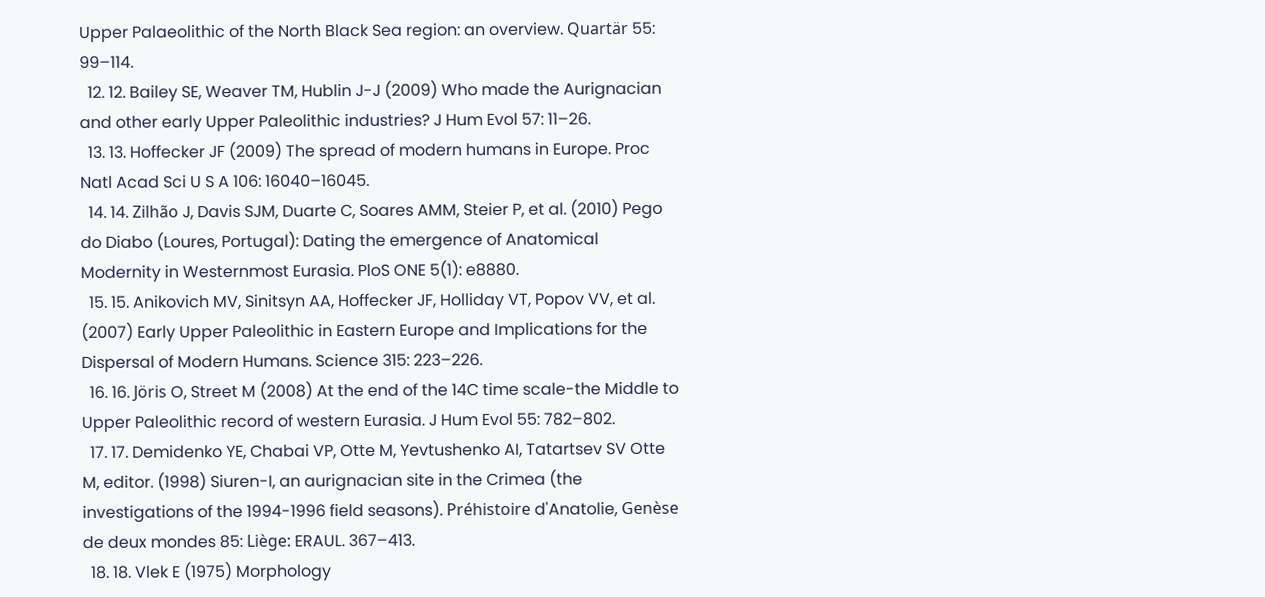Upper Palaeolithic of the North Black Sea region: an overview. Quartär 55: 99–114.
  12. 12. Bailey SE, Weaver TM, Hublin J-J (2009) Who made the Aurignacian and other early Upper Paleolithic industries? J Hum Evol 57: 11–26.
  13. 13. Hoffecker JF (2009) The spread of modern humans in Europe. Proc Natl Acad Sci U S A 106: 16040–16045.
  14. 14. Zilhão J, Davis SJM, Duarte C, Soares AMM, Steier P, et al. (2010) Pego do Diabo (Loures, Portugal): Dating the emergence of Anatomical Modernity in Westernmost Eurasia. PloS ONE 5(1): e8880.
  15. 15. Anikovich MV, Sinitsyn AA, Hoffecker JF, Holliday VT, Popov VV, et al. (2007) Early Upper Paleolithic in Eastern Europe and Implications for the Dispersal of Modern Humans. Science 315: 223–226.
  16. 16. Jöris O, Street M (2008) At the end of the 14C time scale-the Middle to Upper Paleolithic record of western Eurasia. J Hum Evol 55: 782–802.
  17. 17. Demidenko YE, Chabai VP, Otte M, Yevtushenko AI, Tatartsev SV Otte M, editor. (1998) Siuren-I, an aurignacian site in the Crimea (the investigations of the 1994-1996 field seasons). Préhistoire d'Anatolie, Genèse de deux mondes 85: Liège: ERAUL. 367–413.
  18. 18. Vlek E (1975) Morphology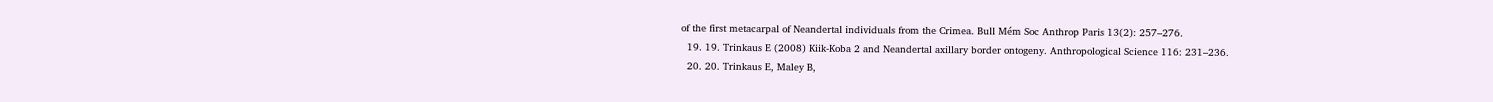of the first metacarpal of Neandertal individuals from the Crimea. Bull Mém Soc Anthrop Paris 13(2): 257–276.
  19. 19. Trinkaus E (2008) Kiik-Koba 2 and Neandertal axillary border ontogeny. Anthropological Science 116: 231–236.
  20. 20. Trinkaus E, Maley B,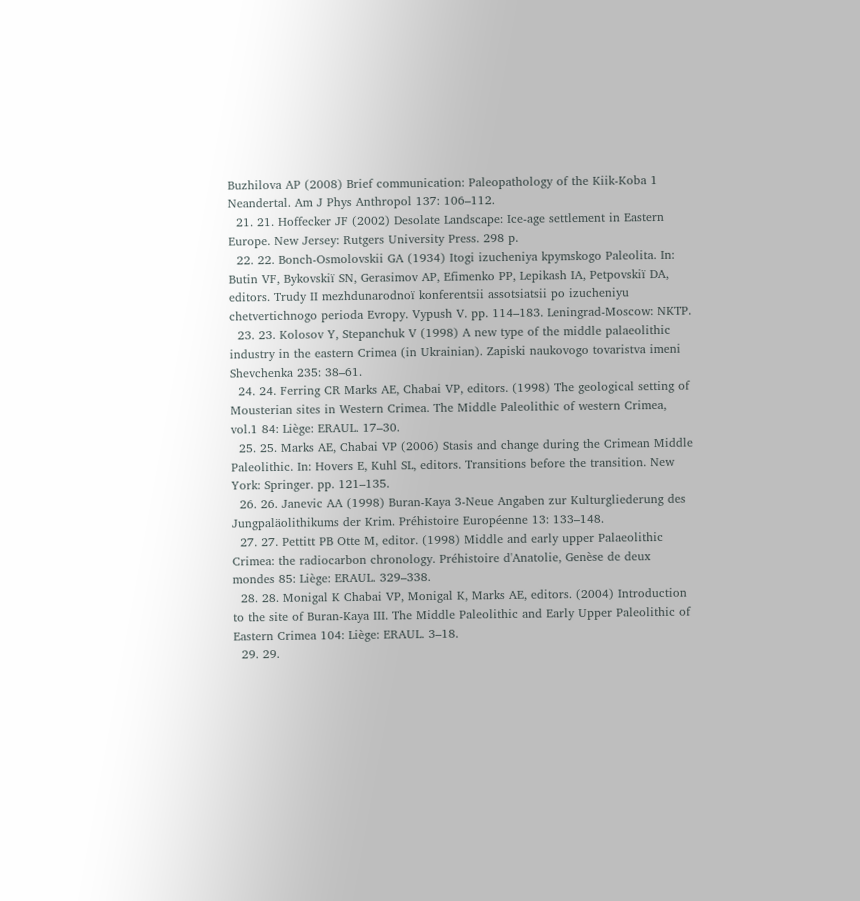Buzhilova AP (2008) Brief communication: Paleopathology of the Kiik-Koba 1 Neandertal. Am J Phys Anthropol 137: 106–112.
  21. 21. Hoffecker JF (2002) Desolate Landscape: Ice-age settlement in Eastern Europe. New Jersey: Rutgers University Press. 298 p.
  22. 22. Bonch-Osmolovskii GA (1934) Itogi izucheniya kpymskogo Paleolita. In: Butin VF, Bykovskiï SN, Gerasimov AP, Efimenko PP, Lepikash IA, Petpovskiï DA, editors. Trudy II mezhdunarodnoï konferentsii assotsiatsii po izucheniyu chetvertichnogo perioda Evropy. Vypush V. pp. 114–183. Leningrad-Moscow: NKTP.
  23. 23. Kolosov Y, Stepanchuk V (1998) A new type of the middle palaeolithic industry in the eastern Crimea (in Ukrainian). Zapiski naukovogo tovaristva imeni Shevchenka 235: 38–61.
  24. 24. Ferring CR Marks AE, Chabai VP, editors. (1998) The geological setting of Mousterian sites in Western Crimea. The Middle Paleolithic of western Crimea, vol.1 84: Liège: ERAUL. 17–30.
  25. 25. Marks AE, Chabai VP (2006) Stasis and change during the Crimean Middle Paleolithic. In: Hovers E, Kuhl SL, editors. Transitions before the transition. New York: Springer. pp. 121–135.
  26. 26. Janevic AA (1998) Buran-Kaya 3-Neue Angaben zur Kulturgliederung des Jungpaläolithikums der Krim. Préhistoire Européenne 13: 133–148.
  27. 27. Pettitt PB Otte M, editor. (1998) Middle and early upper Palaeolithic Crimea: the radiocarbon chronology. Préhistoire d'Anatolie, Genèse de deux mondes 85: Liège: ERAUL. 329–338.
  28. 28. Monigal K Chabai VP, Monigal K, Marks AE, editors. (2004) Introduction to the site of Buran-Kaya III. The Middle Paleolithic and Early Upper Paleolithic of Eastern Crimea 104: Liège: ERAUL. 3–18.
  29. 29.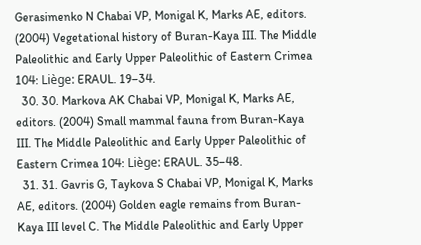Gerasimenko N Chabai VP, Monigal K, Marks AE, editors. (2004) Vegetational history of Buran-Kaya III. The Middle Paleolithic and Early Upper Paleolithic of Eastern Crimea 104: Liège: ERAUL. 19–34.
  30. 30. Markova AK Chabai VP, Monigal K, Marks AE, editors. (2004) Small mammal fauna from Buran-Kaya III. The Middle Paleolithic and Early Upper Paleolithic of Eastern Crimea 104: Liège: ERAUL. 35–48.
  31. 31. Gavris G, Taykova S Chabai VP, Monigal K, Marks AE, editors. (2004) Golden eagle remains from Buran-Kaya III level C. The Middle Paleolithic and Early Upper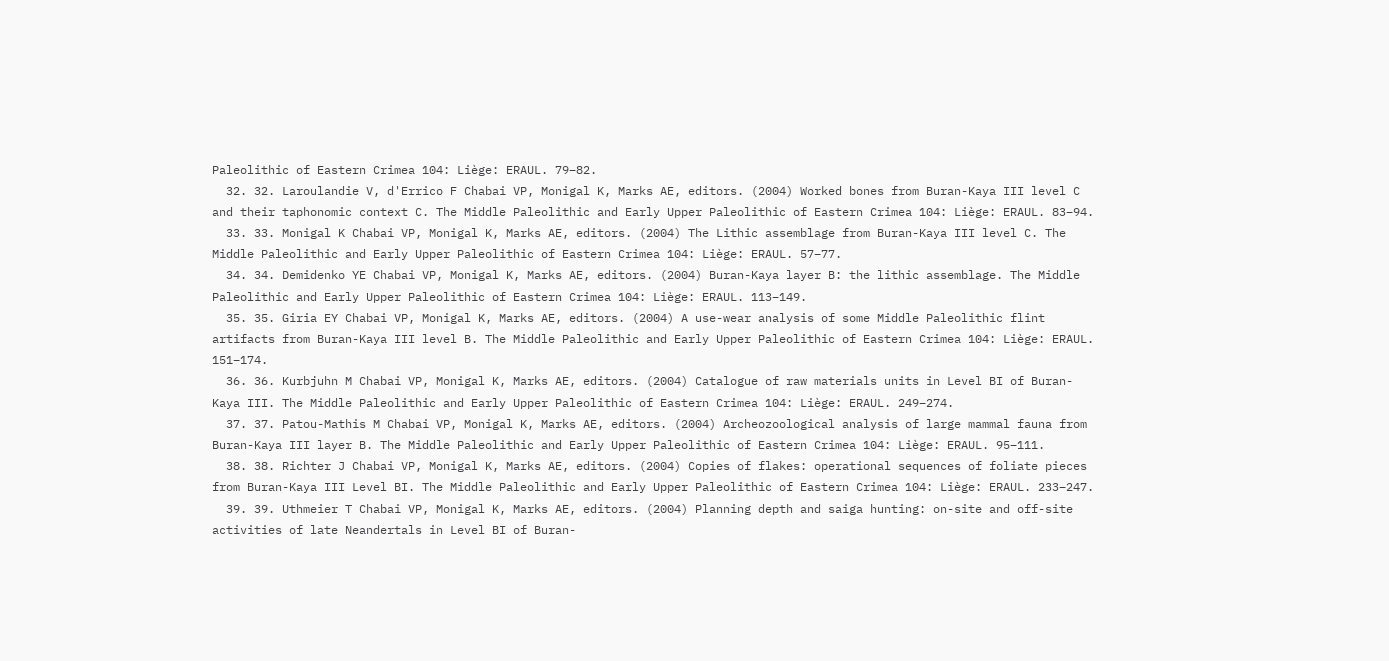Paleolithic of Eastern Crimea 104: Liège: ERAUL. 79–82.
  32. 32. Laroulandie V, d'Errico F Chabai VP, Monigal K, Marks AE, editors. (2004) Worked bones from Buran-Kaya III level C and their taphonomic context C. The Middle Paleolithic and Early Upper Paleolithic of Eastern Crimea 104: Liège: ERAUL. 83–94.
  33. 33. Monigal K Chabai VP, Monigal K, Marks AE, editors. (2004) The Lithic assemblage from Buran-Kaya III level C. The Middle Paleolithic and Early Upper Paleolithic of Eastern Crimea 104: Liège: ERAUL. 57–77.
  34. 34. Demidenko YE Chabai VP, Monigal K, Marks AE, editors. (2004) Buran-Kaya layer B: the lithic assemblage. The Middle Paleolithic and Early Upper Paleolithic of Eastern Crimea 104: Liège: ERAUL. 113–149.
  35. 35. Giria EY Chabai VP, Monigal K, Marks AE, editors. (2004) A use-wear analysis of some Middle Paleolithic flint artifacts from Buran-Kaya III level B. The Middle Paleolithic and Early Upper Paleolithic of Eastern Crimea 104: Liège: ERAUL. 151–174.
  36. 36. Kurbjuhn M Chabai VP, Monigal K, Marks AE, editors. (2004) Catalogue of raw materials units in Level BI of Buran-Kaya III. The Middle Paleolithic and Early Upper Paleolithic of Eastern Crimea 104: Liège: ERAUL. 249–274.
  37. 37. Patou-Mathis M Chabai VP, Monigal K, Marks AE, editors. (2004) Archeozoological analysis of large mammal fauna from Buran-Kaya III layer B. The Middle Paleolithic and Early Upper Paleolithic of Eastern Crimea 104: Liège: ERAUL. 95–111.
  38. 38. Richter J Chabai VP, Monigal K, Marks AE, editors. (2004) Copies of flakes: operational sequences of foliate pieces from Buran-Kaya III Level BI. The Middle Paleolithic and Early Upper Paleolithic of Eastern Crimea 104: Liège: ERAUL. 233–247.
  39. 39. Uthmeier T Chabai VP, Monigal K, Marks AE, editors. (2004) Planning depth and saiga hunting: on-site and off-site activities of late Neandertals in Level BI of Buran-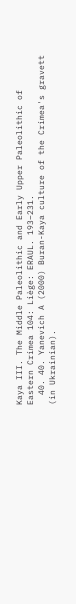Kaya III. The Middle Paleolithic and Early Upper Paleolithic of Eastern Crimea 104: Liège: ERAUL. 193–231.
  40. 40. Yanevich A (2000) Buran-Kaya culture of the Crimea's gravett (in Ukrainian).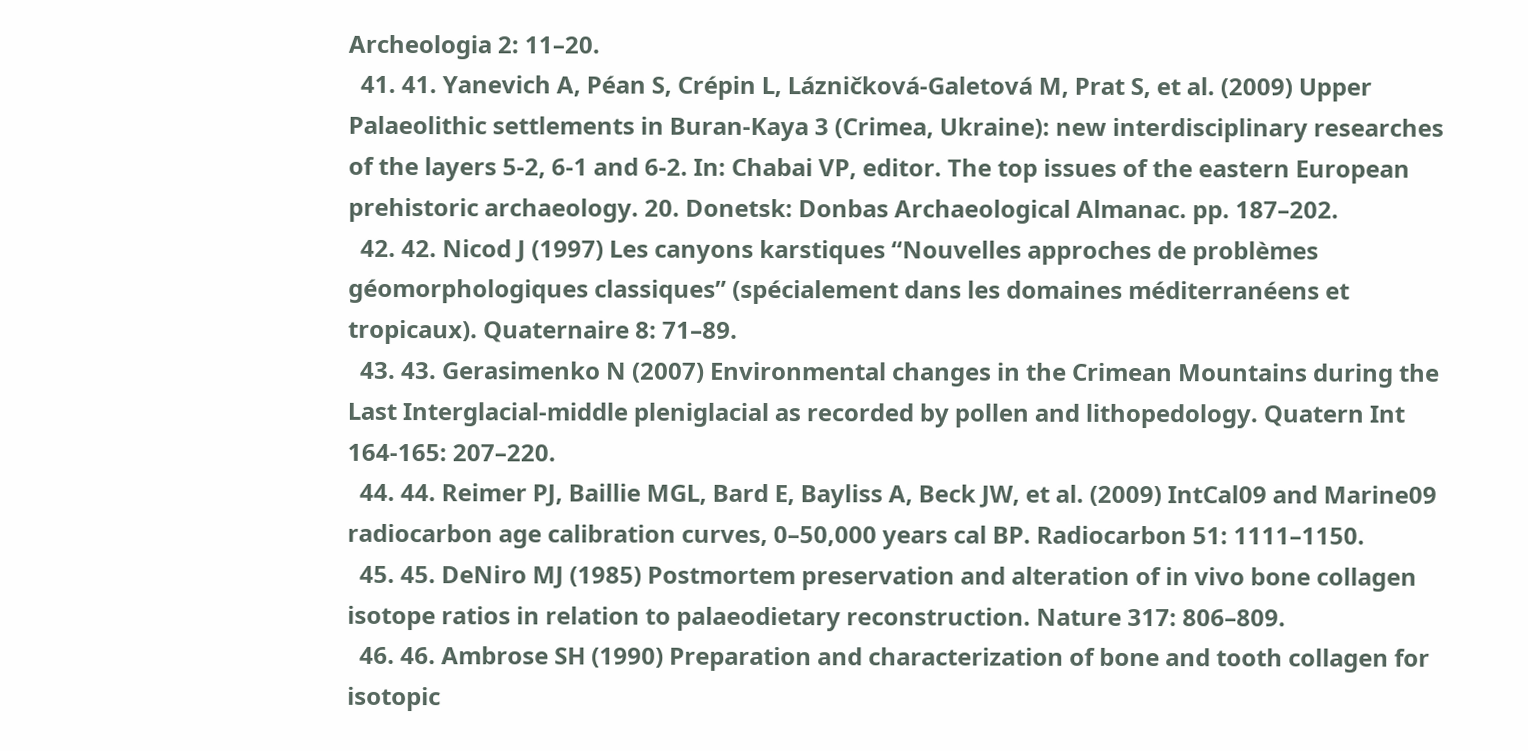Archeologia 2: 11–20.
  41. 41. Yanevich A, Péan S, Crépin L, Lázničková-Galetová M, Prat S, et al. (2009) Upper Palaeolithic settlements in Buran-Kaya 3 (Crimea, Ukraine): new interdisciplinary researches of the layers 5-2, 6-1 and 6-2. In: Chabai VP, editor. The top issues of the eastern European prehistoric archaeology. 20. Donetsk: Donbas Archaeological Almanac. pp. 187–202.
  42. 42. Nicod J (1997) Les canyons karstiques “Nouvelles approches de problèmes géomorphologiques classiques” (spécialement dans les domaines méditerranéens et tropicaux). Quaternaire 8: 71–89.
  43. 43. Gerasimenko N (2007) Environmental changes in the Crimean Mountains during the Last Interglacial-middle pleniglacial as recorded by pollen and lithopedology. Quatern Int 164-165: 207–220.
  44. 44. Reimer PJ, Baillie MGL, Bard E, Bayliss A, Beck JW, et al. (2009) IntCal09 and Marine09 radiocarbon age calibration curves, 0–50,000 years cal BP. Radiocarbon 51: 1111–1150.
  45. 45. DeNiro MJ (1985) Postmortem preservation and alteration of in vivo bone collagen isotope ratios in relation to palaeodietary reconstruction. Nature 317: 806–809.
  46. 46. Ambrose SH (1990) Preparation and characterization of bone and tooth collagen for isotopic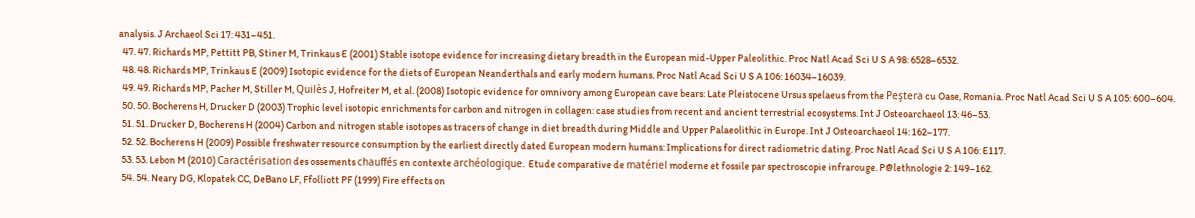analysis. J Archaeol Sci 17: 431–451.
  47. 47. Richards MP, Pettitt PB, Stiner M, Trinkaus E (2001) Stable isotope evidence for increasing dietary breadth in the European mid-Upper Paleolithic. Proc Natl Acad Sci U S A 98: 6528–6532.
  48. 48. Richards MP, Trinkaus E (2009) Isotopic evidence for the diets of European Neanderthals and early modern humans. Proc Natl Acad Sci U S A 106: 16034–16039.
  49. 49. Richards MP, Pacher M, Stiller M, Quilès J, Hofreiter M, et al. (2008) Isotopic evidence for omnivory among European cave bears: Late Pleistocene Ursus spelaeus from the Peştera cu Oase, Romania. Proc Natl Acad Sci U S A 105: 600–604.
  50. 50. Bocherens H, Drucker D (2003) Trophic level isotopic enrichments for carbon and nitrogen in collagen: case studies from recent and ancient terrestrial ecosystems. Int J Osteoarchaeol 13: 46–53.
  51. 51. Drucker D, Bocherens H (2004) Carbon and nitrogen stable isotopes as tracers of change in diet breadth during Middle and Upper Palaeolithic in Europe. Int J Osteoarchaeol 14: 162–177.
  52. 52. Bocherens H (2009) Possible freshwater resource consumption by the earliest directly dated European modern humans: Implications for direct radiometric dating. Proc Natl Acad Sci U S A 106: E117.
  53. 53. Lebon M (2010) Caractérisation des ossements chauffés en contexte archéologique. Etude comparative de matériel moderne et fossile par spectroscopie infrarouge. P@lethnologie 2: 149–162.
  54. 54. Neary DG, Klopatek CC, DeBano LF, Ffolliott PF (1999) Fire effects on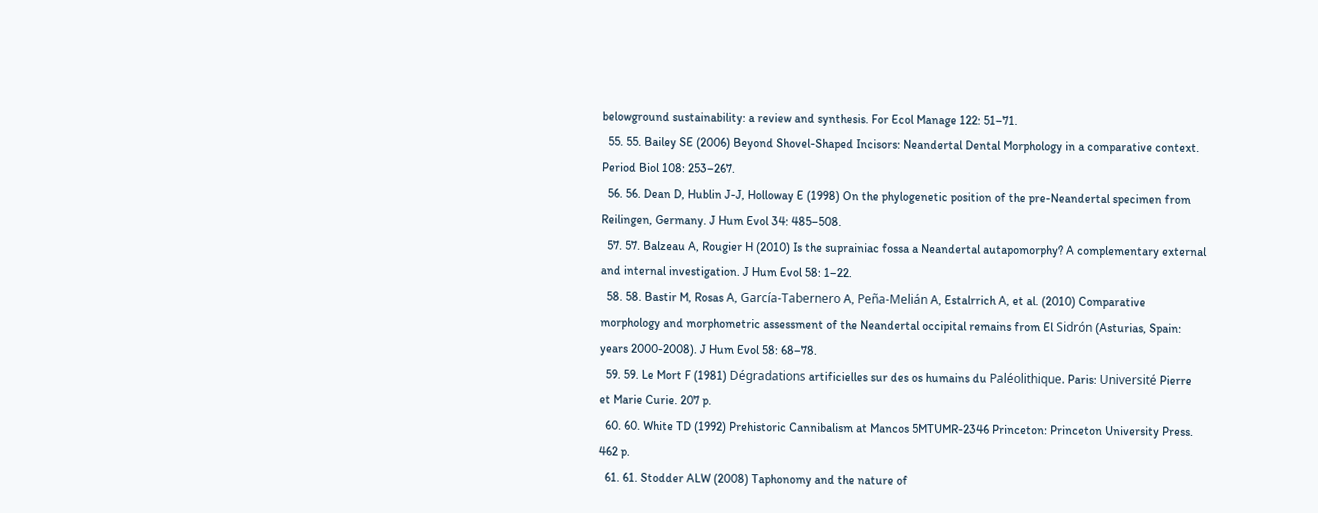belowground sustainability: a review and synthesis. For Ecol Manage 122: 51–71.
  55. 55. Bailey SE (2006) Beyond Shovel-Shaped Incisors: Neandertal Dental Morphology in a comparative context. Period Biol 108: 253–267.
  56. 56. Dean D, Hublin J-J, Holloway E (1998) On the phylogenetic position of the pre-Neandertal specimen from Reilingen, Germany. J Hum Evol 34: 485–508.
  57. 57. Balzeau A, Rougier H (2010) Is the suprainiac fossa a Neandertal autapomorphy? A complementary external and internal investigation. J Hum Evol 58: 1–22.
  58. 58. Bastir M, Rosas A, García-Tabernero A, Peña-Melián A, Estalrrich A, et al. (2010) Comparative morphology and morphometric assessment of the Neandertal occipital remains from El Sidrón (Asturias, Spain: years 2000-2008). J Hum Evol 58: 68–78.
  59. 59. Le Mort F (1981) Dégradations artificielles sur des os humains du Paléolithique. Paris: Université Pierre et Marie Curie. 207 p.
  60. 60. White TD (1992) Prehistoric Cannibalism at Mancos 5MTUMR-2346 Princeton: Princeton University Press. 462 p.
  61. 61. Stodder ALW (2008) Taphonomy and the nature of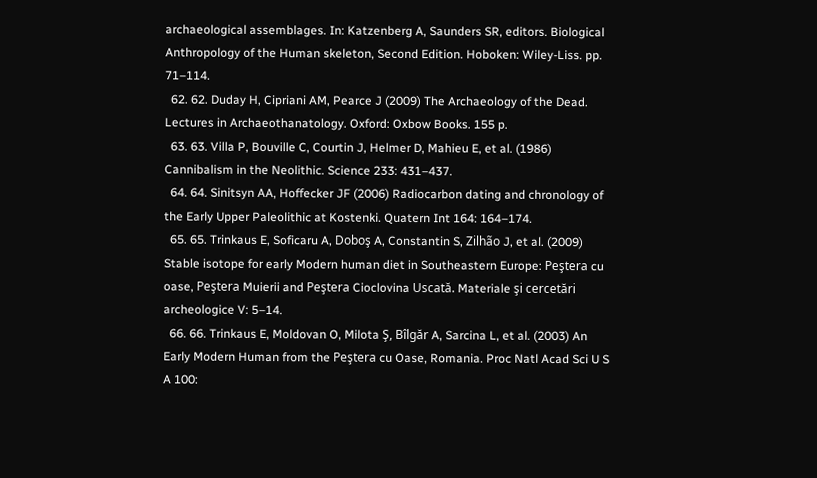archaeological assemblages. In: Katzenberg A, Saunders SR, editors. Biological Anthropology of the Human skeleton, Second Edition. Hoboken: Wiley-Liss. pp. 71–114.
  62. 62. Duday H, Cipriani AM, Pearce J (2009) The Archaeology of the Dead. Lectures in Archaeothanatology. Oxford: Oxbow Books. 155 p.
  63. 63. Villa P, Bouville C, Courtin J, Helmer D, Mahieu E, et al. (1986) Cannibalism in the Neolithic. Science 233: 431–437.
  64. 64. Sinitsyn AA, Hoffecker JF (2006) Radiocarbon dating and chronology of the Early Upper Paleolithic at Kostenki. Quatern Int 164: 164–174.
  65. 65. Trinkaus E, Soficaru A, Doboş A, Constantin S, Zilhão J, et al. (2009) Stable isotope for early Modern human diet in Southeastern Europe: Peştera cu oase, Peştera Muierii and Peştera Cioclovina Uscată. Materiale şi cercetări archeologice V: 5–14.
  66. 66. Trinkaus E, Moldovan O, Milota Ş, Bîlgăr A, Sarcina L, et al. (2003) An Early Modern Human from the Peştera cu Oase, Romania. Proc Natl Acad Sci U S A 100: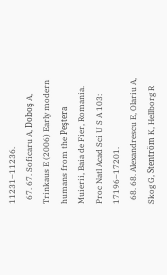11231–11236.
  67. 67. Soficaru A, Doboş A, Trinkaus E (2006) Early modern humans from the Peştera Muierii, Baia de Fier, Romania. Proc Natl Acad Sci U S A 103: 17196–17201.
  68. 68. Alexandrescu E, Olariu A, Skog G, Stentröm K, Hellborg R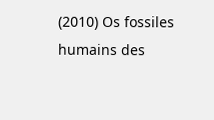(2010) Os fossiles humains des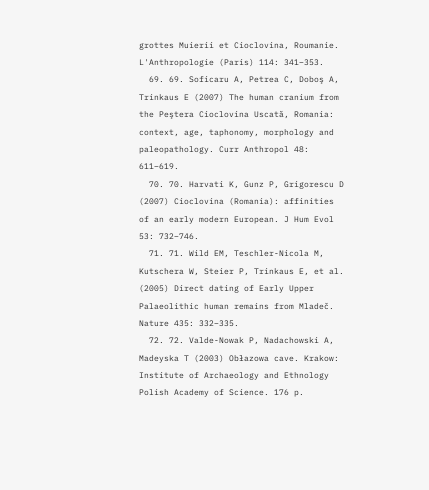grottes Muierii et Cioclovina, Roumanie. L'Anthropologie (Paris) 114: 341–353.
  69. 69. Soficaru A, Petrea C, Doboş A, Trinkaus E (2007) The human cranium from the Peştera Cioclovina Uscată, Romania: context, age, taphonomy, morphology and paleopathology. Curr Anthropol 48: 611–619.
  70. 70. Harvati K, Gunz P, Grigorescu D (2007) Cioclovina (Romania): affinities of an early modern European. J Hum Evol 53: 732–746.
  71. 71. Wild EM, Teschler-Nicola M, Kutschera W, Steier P, Trinkaus E, et al. (2005) Direct dating of Early Upper Palaeolithic human remains from Mladeč. Nature 435: 332–335.
  72. 72. Valde-Nowak P, Nadachowski A, Madeyska T (2003) Obłazowa cave. Krakow: Institute of Archaeology and Ethnology Polish Academy of Science. 176 p.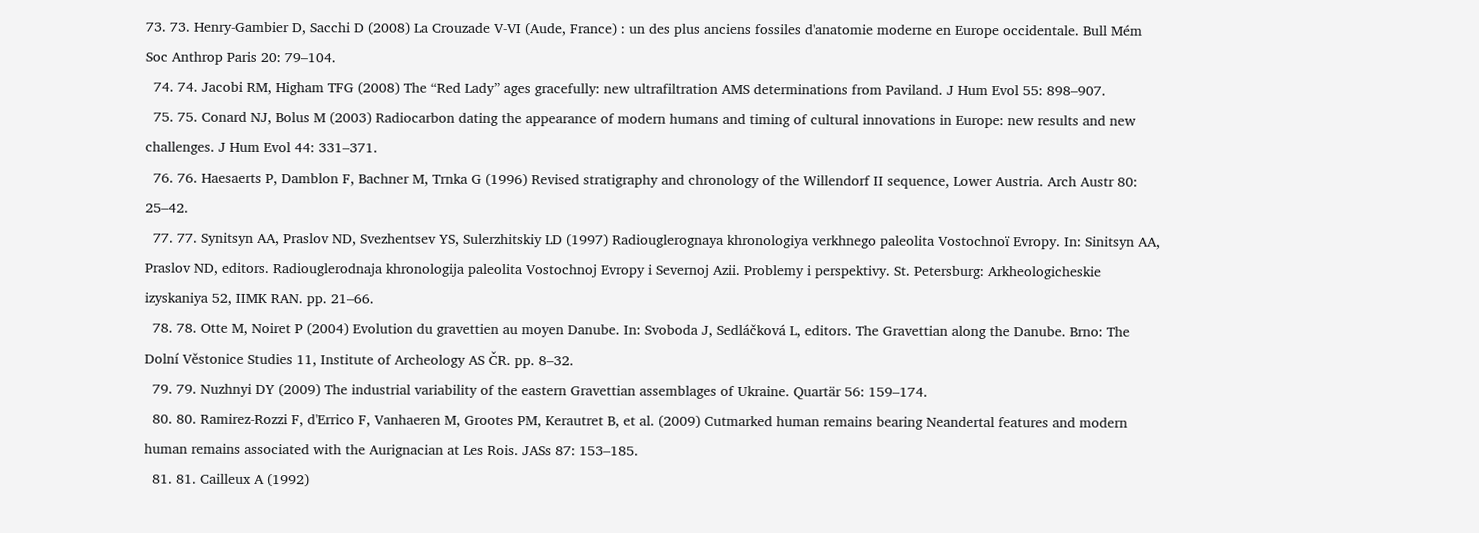73. 73. Henry-Gambier D, Sacchi D (2008) La Crouzade V-VI (Aude, France) : un des plus anciens fossiles d'anatomie moderne en Europe occidentale. Bull Mém Soc Anthrop Paris 20: 79–104.
  74. 74. Jacobi RM, Higham TFG (2008) The “Red Lady” ages gracefully: new ultrafiltration AMS determinations from Paviland. J Hum Evol 55: 898–907.
  75. 75. Conard NJ, Bolus M (2003) Radiocarbon dating the appearance of modern humans and timing of cultural innovations in Europe: new results and new challenges. J Hum Evol 44: 331–371.
  76. 76. Haesaerts P, Damblon F, Bachner M, Trnka G (1996) Revised stratigraphy and chronology of the Willendorf II sequence, Lower Austria. Arch Austr 80: 25–42.
  77. 77. Synitsyn AA, Praslov ND, Svezhentsev YS, Sulerzhitskiy LD (1997) Radiouglerognaya khronologiya verkhnego paleolita Vostochnoï Evropy. In: Sinitsyn AA, Praslov ND, editors. Radiouglerodnaja khronologija paleolita Vostochnoj Evropy i Severnoj Azii. Problemy i perspektivy. St. Petersburg: Arkheologicheskie izyskaniya 52, IIMK RAN. pp. 21–66.
  78. 78. Otte M, Noiret P (2004) Evolution du gravettien au moyen Danube. In: Svoboda J, Sedláčková L, editors. The Gravettian along the Danube. Brno: The Dolní Věstonice Studies 11, Institute of Archeology AS ČR. pp. 8–32.
  79. 79. Nuzhnyi DY (2009) The industrial variability of the eastern Gravettian assemblages of Ukraine. Quartär 56: 159–174.
  80. 80. Ramirez-Rozzi F, d'Errico F, Vanhaeren M, Grootes PM, Kerautret B, et al. (2009) Cutmarked human remains bearing Neandertal features and modern human remains associated with the Aurignacian at Les Rois. JASs 87: 153–185.
  81. 81. Cailleux A (1992)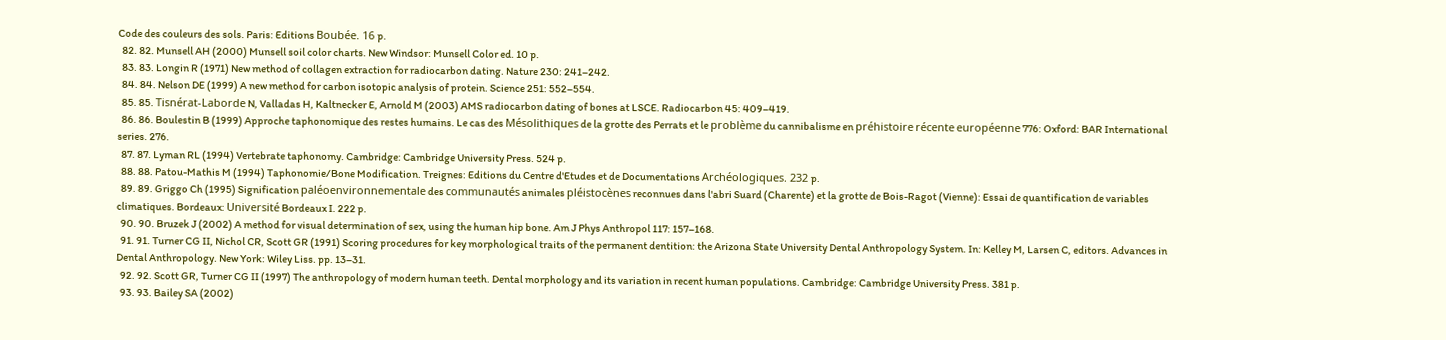Code des couleurs des sols. Paris: Editions Boubée. 16 p.
  82. 82. Munsell AH (2000) Munsell soil color charts. New Windsor: Munsell Color ed. 10 p.
  83. 83. Longin R (1971) New method of collagen extraction for radiocarbon dating. Nature 230: 241–242.
  84. 84. Nelson DE (1999) A new method for carbon isotopic analysis of protein. Science 251: 552–554.
  85. 85. Tisnérat-Laborde N, Valladas H, Kaltnecker E, Arnold M (2003) AMS radiocarbon dating of bones at LSCE. Radiocarbon 45: 409–419.
  86. 86. Boulestin B (1999) Approche taphonomique des restes humains. Le cas des Mésolithiques de la grotte des Perrats et le problème du cannibalisme en préhistoire récente européenne 776: Oxford: BAR International series. 276.
  87. 87. Lyman RL (1994) Vertebrate taphonomy. Cambridge: Cambridge University Press. 524 p.
  88. 88. Patou-Mathis M (1994) Taphonomie/Bone Modification. Treignes: Editions du Centre d'Etudes et de Documentations Archéologiques. 232 p.
  89. 89. Griggo Ch (1995) Signification paléoenvironnementale des communautés animales pléistocènes reconnues dans l'abri Suard (Charente) et la grotte de Bois-Ragot (Vienne): Essai de quantification de variables climatiques. Bordeaux: Université Bordeaux I. 222 p.
  90. 90. Bruzek J (2002) A method for visual determination of sex, using the human hip bone. Am J Phys Anthropol 117: 157–168.
  91. 91. Turner CG II, Nichol CR, Scott GR (1991) Scoring procedures for key morphological traits of the permanent dentition: the Arizona State University Dental Anthropology System. In: Kelley M, Larsen C, editors. Advances in Dental Anthropology. New York: Wiley Liss. pp. 13–31.
  92. 92. Scott GR, Turner CG II (1997) The anthropology of modern human teeth. Dental morphology and its variation in recent human populations. Cambridge: Cambridge University Press. 381 p.
  93. 93. Bailey SA (2002)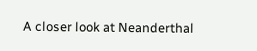A closer look at Neanderthal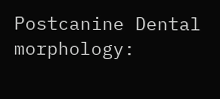Postcanine Dental morphology: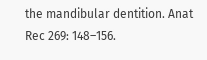the mandibular dentition. Anat Rec 269: 148–156.